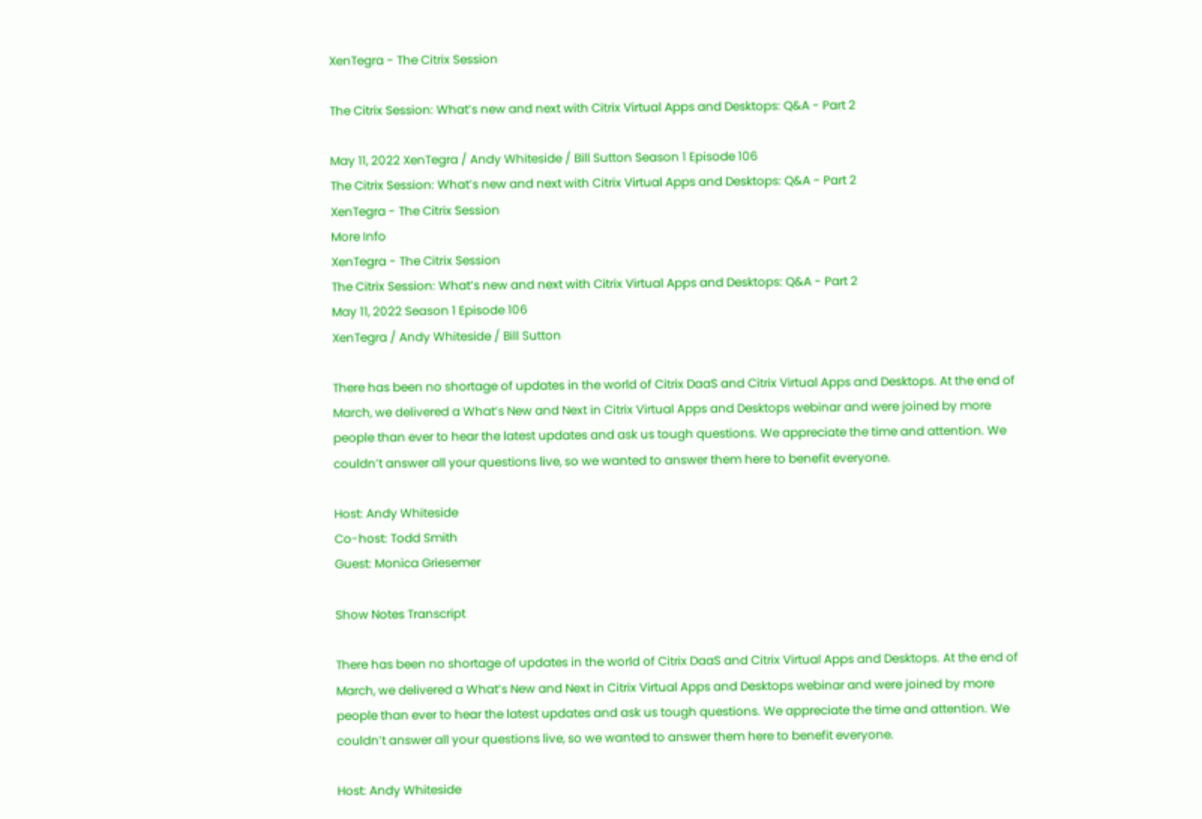XenTegra - The Citrix Session

The Citrix Session: What’s new and next with Citrix Virtual Apps and Desktops: Q&A - Part 2

May 11, 2022 XenTegra / Andy Whiteside / Bill Sutton Season 1 Episode 106
The Citrix Session: What’s new and next with Citrix Virtual Apps and Desktops: Q&A - Part 2
XenTegra - The Citrix Session
More Info
XenTegra - The Citrix Session
The Citrix Session: What’s new and next with Citrix Virtual Apps and Desktops: Q&A - Part 2
May 11, 2022 Season 1 Episode 106
XenTegra / Andy Whiteside / Bill Sutton

There has been no shortage of updates in the world of Citrix DaaS and Citrix Virtual Apps and Desktops. At the end of March, we delivered a What’s New and Next in Citrix Virtual Apps and Desktops webinar and were joined by more people than ever to hear the latest updates and ask us tough questions. We appreciate the time and attention. We couldn’t answer all your questions live, so we wanted to answer them here to benefit everyone.

Host: Andy Whiteside
Co-host: Todd Smith
Guest: Monica Griesemer

Show Notes Transcript

There has been no shortage of updates in the world of Citrix DaaS and Citrix Virtual Apps and Desktops. At the end of March, we delivered a What’s New and Next in Citrix Virtual Apps and Desktops webinar and were joined by more people than ever to hear the latest updates and ask us tough questions. We appreciate the time and attention. We couldn’t answer all your questions live, so we wanted to answer them here to benefit everyone.

Host: Andy Whiteside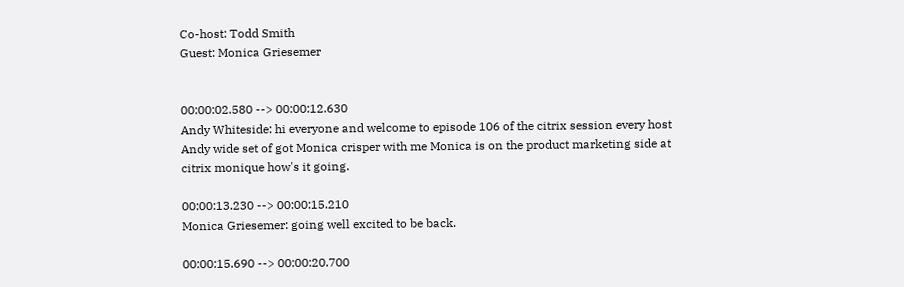Co-host: Todd Smith
Guest: Monica Griesemer


00:00:02.580 --> 00:00:12.630
Andy Whiteside: hi everyone and welcome to episode 106 of the citrix session every host Andy wide set of got Monica crisper with me Monica is on the product marketing side at citrix monique how's it going.

00:00:13.230 --> 00:00:15.210
Monica Griesemer: going well excited to be back.

00:00:15.690 --> 00:00:20.700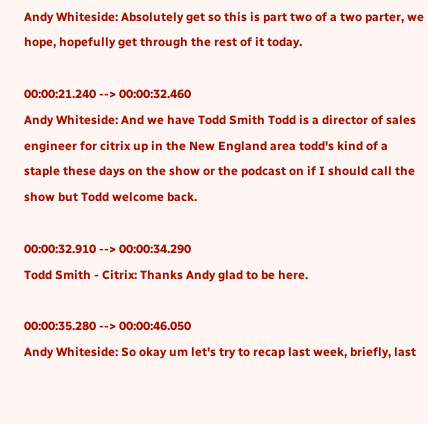Andy Whiteside: Absolutely get so this is part two of a two parter, we hope, hopefully get through the rest of it today.

00:00:21.240 --> 00:00:32.460
Andy Whiteside: And we have Todd Smith Todd is a director of sales engineer for citrix up in the New England area todd's kind of a staple these days on the show or the podcast on if I should call the show but Todd welcome back.

00:00:32.910 --> 00:00:34.290
Todd Smith - Citrix: Thanks Andy glad to be here.

00:00:35.280 --> 00:00:46.050
Andy Whiteside: So okay um let's try to recap last week, briefly, last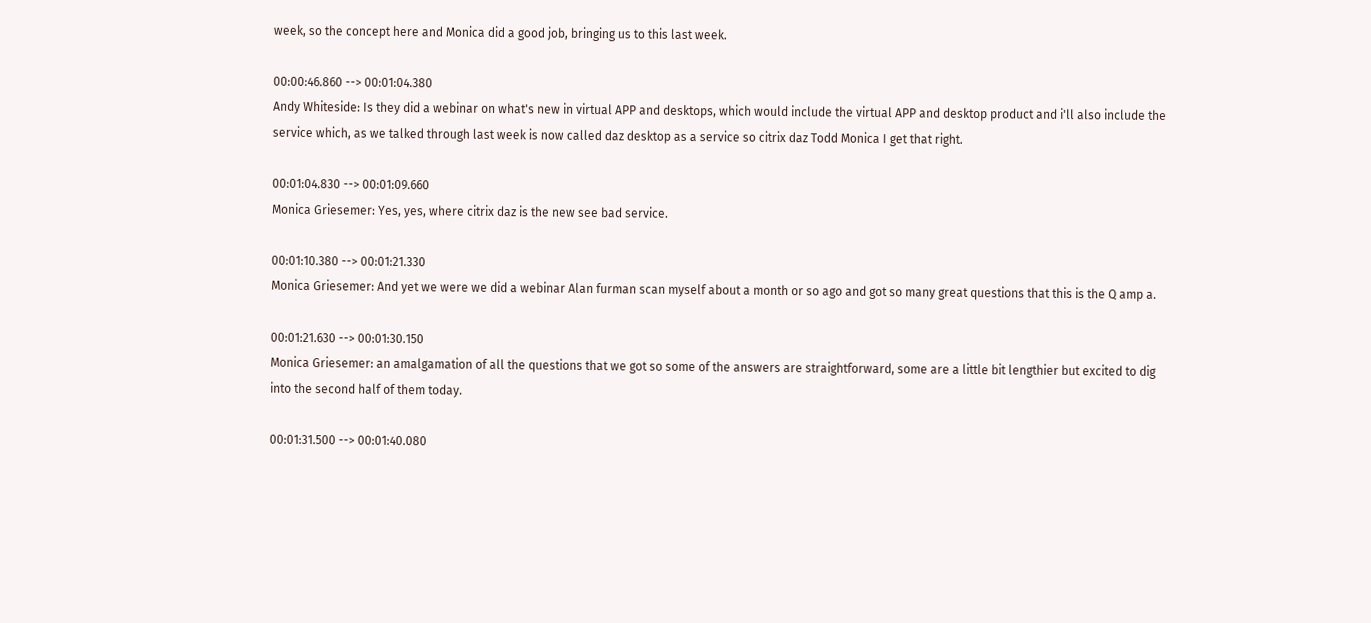week, so the concept here and Monica did a good job, bringing us to this last week.

00:00:46.860 --> 00:01:04.380
Andy Whiteside: Is they did a webinar on what's new in virtual APP and desktops, which would include the virtual APP and desktop product and i'll also include the service which, as we talked through last week is now called daz desktop as a service so citrix daz Todd Monica I get that right.

00:01:04.830 --> 00:01:09.660
Monica Griesemer: Yes, yes, where citrix daz is the new see bad service.

00:01:10.380 --> 00:01:21.330
Monica Griesemer: And yet we were we did a webinar Alan furman scan myself about a month or so ago and got so many great questions that this is the Q amp a.

00:01:21.630 --> 00:01:30.150
Monica Griesemer: an amalgamation of all the questions that we got so some of the answers are straightforward, some are a little bit lengthier but excited to dig into the second half of them today.

00:01:31.500 --> 00:01:40.080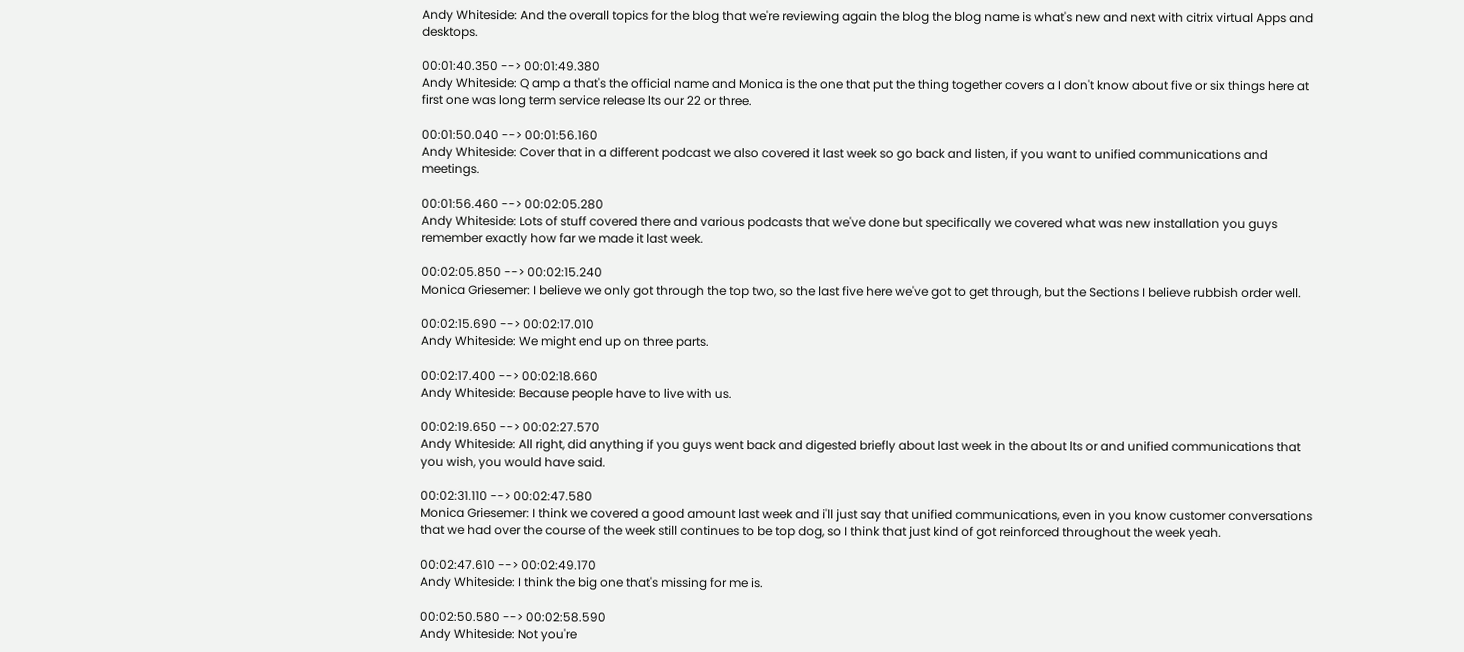Andy Whiteside: And the overall topics for the blog that we're reviewing again the blog the blog name is what's new and next with citrix virtual Apps and desktops.

00:01:40.350 --> 00:01:49.380
Andy Whiteside: Q amp a that's the official name and Monica is the one that put the thing together covers a I don't know about five or six things here at first one was long term service release lts our 22 or three.

00:01:50.040 --> 00:01:56.160
Andy Whiteside: Cover that in a different podcast we also covered it last week so go back and listen, if you want to unified communications and meetings.

00:01:56.460 --> 00:02:05.280
Andy Whiteside: Lots of stuff covered there and various podcasts that we've done but specifically we covered what was new installation you guys remember exactly how far we made it last week.

00:02:05.850 --> 00:02:15.240
Monica Griesemer: I believe we only got through the top two, so the last five here we've got to get through, but the Sections I believe rubbish order well.

00:02:15.690 --> 00:02:17.010
Andy Whiteside: We might end up on three parts.

00:02:17.400 --> 00:02:18.660
Andy Whiteside: Because people have to live with us.

00:02:19.650 --> 00:02:27.570
Andy Whiteside: All right, did anything if you guys went back and digested briefly about last week in the about lts or and unified communications that you wish, you would have said.

00:02:31.110 --> 00:02:47.580
Monica Griesemer: I think we covered a good amount last week and i'll just say that unified communications, even in you know customer conversations that we had over the course of the week still continues to be top dog, so I think that just kind of got reinforced throughout the week yeah.

00:02:47.610 --> 00:02:49.170
Andy Whiteside: I think the big one that's missing for me is.

00:02:50.580 --> 00:02:58.590
Andy Whiteside: Not you're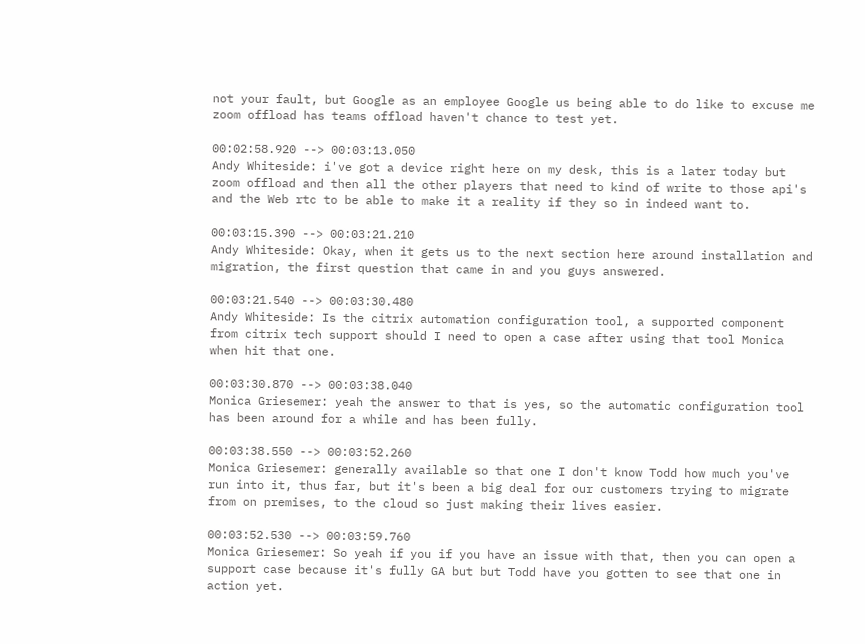not your fault, but Google as an employee Google us being able to do like to excuse me zoom offload has teams offload haven't chance to test yet.

00:02:58.920 --> 00:03:13.050
Andy Whiteside: i've got a device right here on my desk, this is a later today but zoom offload and then all the other players that need to kind of write to those api's and the Web rtc to be able to make it a reality if they so in indeed want to.

00:03:15.390 --> 00:03:21.210
Andy Whiteside: Okay, when it gets us to the next section here around installation and migration, the first question that came in and you guys answered.

00:03:21.540 --> 00:03:30.480
Andy Whiteside: Is the citrix automation configuration tool, a supported component from citrix tech support should I need to open a case after using that tool Monica when hit that one.

00:03:30.870 --> 00:03:38.040
Monica Griesemer: yeah the answer to that is yes, so the automatic configuration tool has been around for a while and has been fully.

00:03:38.550 --> 00:03:52.260
Monica Griesemer: generally available so that one I don't know Todd how much you've run into it, thus far, but it's been a big deal for our customers trying to migrate from on premises, to the cloud so just making their lives easier.

00:03:52.530 --> 00:03:59.760
Monica Griesemer: So yeah if you if you have an issue with that, then you can open a support case because it's fully GA but but Todd have you gotten to see that one in action yet.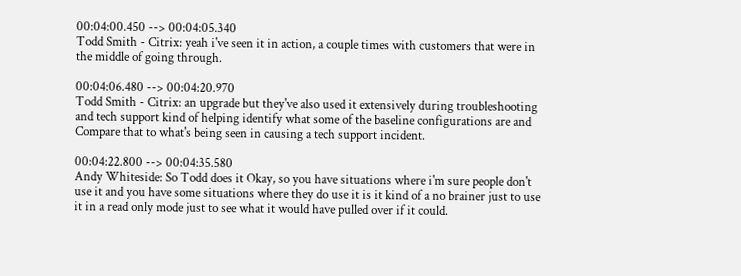00:04:00.450 --> 00:04:05.340
Todd Smith - Citrix: yeah i've seen it in action, a couple times with customers that were in the middle of going through.

00:04:06.480 --> 00:04:20.970
Todd Smith - Citrix: an upgrade but they've also used it extensively during troubleshooting and tech support kind of helping identify what some of the baseline configurations are and Compare that to what's being seen in causing a tech support incident.

00:04:22.800 --> 00:04:35.580
Andy Whiteside: So Todd does it Okay, so you have situations where i'm sure people don't use it and you have some situations where they do use it is it kind of a no brainer just to use it in a read only mode just to see what it would have pulled over if it could.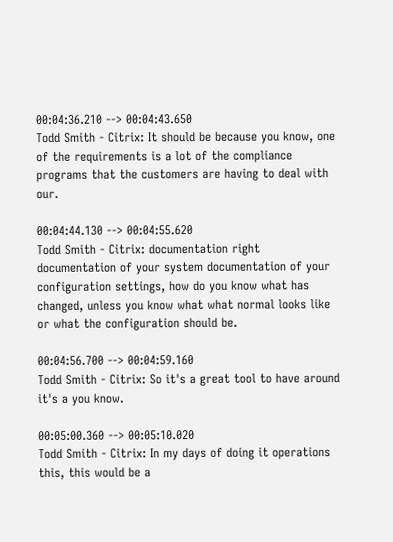00:04:36.210 --> 00:04:43.650
Todd Smith - Citrix: It should be because you know, one of the requirements is a lot of the compliance programs that the customers are having to deal with our.

00:04:44.130 --> 00:04:55.620
Todd Smith - Citrix: documentation right documentation of your system documentation of your configuration settings, how do you know what has changed, unless you know what what normal looks like or what the configuration should be.

00:04:56.700 --> 00:04:59.160
Todd Smith - Citrix: So it's a great tool to have around it's a you know.

00:05:00.360 --> 00:05:10.020
Todd Smith - Citrix: In my days of doing it operations this, this would be a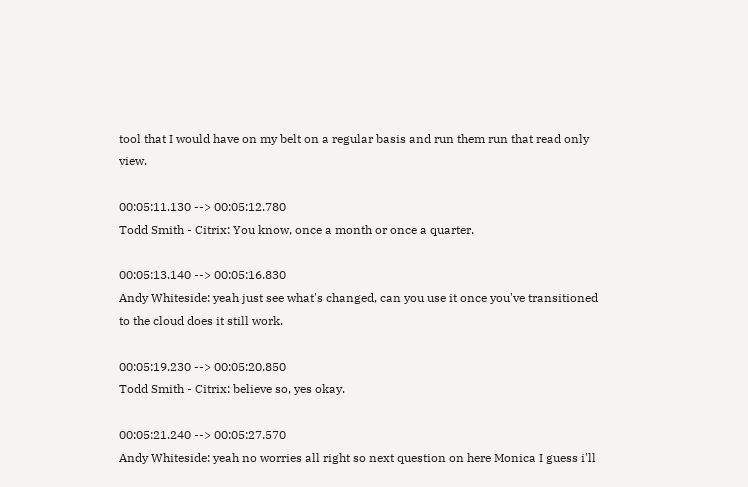tool that I would have on my belt on a regular basis and run them run that read only view.

00:05:11.130 --> 00:05:12.780
Todd Smith - Citrix: You know, once a month or once a quarter.

00:05:13.140 --> 00:05:16.830
Andy Whiteside: yeah just see what's changed, can you use it once you've transitioned to the cloud does it still work.

00:05:19.230 --> 00:05:20.850
Todd Smith - Citrix: believe so, yes okay.

00:05:21.240 --> 00:05:27.570
Andy Whiteside: yeah no worries all right so next question on here Monica I guess i'll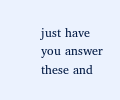just have you answer these and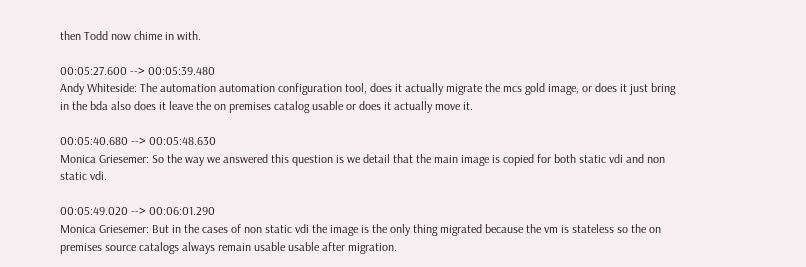then Todd now chime in with.

00:05:27.600 --> 00:05:39.480
Andy Whiteside: The automation automation configuration tool, does it actually migrate the mcs gold image, or does it just bring in the bda also does it leave the on premises catalog usable or does it actually move it.

00:05:40.680 --> 00:05:48.630
Monica Griesemer: So the way we answered this question is we detail that the main image is copied for both static vdi and non static vdi.

00:05:49.020 --> 00:06:01.290
Monica Griesemer: But in the cases of non static vdi the image is the only thing migrated because the vm is stateless so the on premises source catalogs always remain usable usable after migration.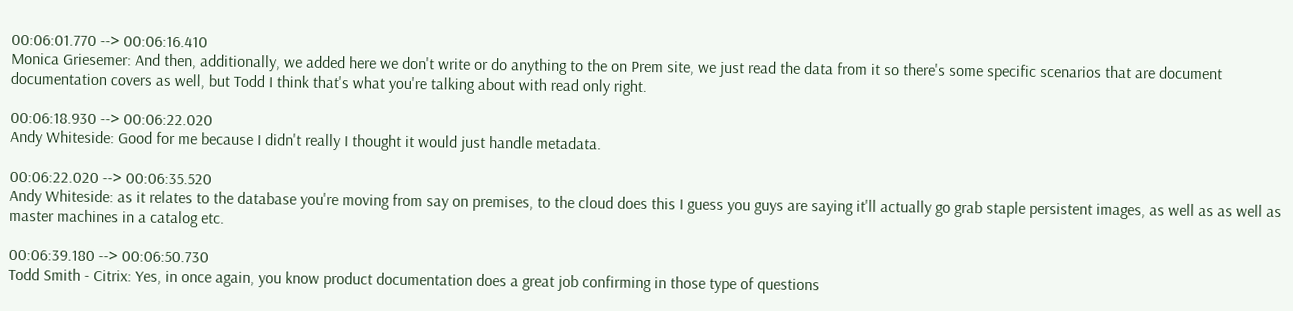00:06:01.770 --> 00:06:16.410
Monica Griesemer: And then, additionally, we added here we don't write or do anything to the on Prem site, we just read the data from it so there's some specific scenarios that are document documentation covers as well, but Todd I think that's what you're talking about with read only right.

00:06:18.930 --> 00:06:22.020
Andy Whiteside: Good for me because I didn't really I thought it would just handle metadata.

00:06:22.020 --> 00:06:35.520
Andy Whiteside: as it relates to the database you're moving from say on premises, to the cloud does this I guess you guys are saying it'll actually go grab staple persistent images, as well as as well as master machines in a catalog etc.

00:06:39.180 --> 00:06:50.730
Todd Smith - Citrix: Yes, in once again, you know product documentation does a great job confirming in those type of questions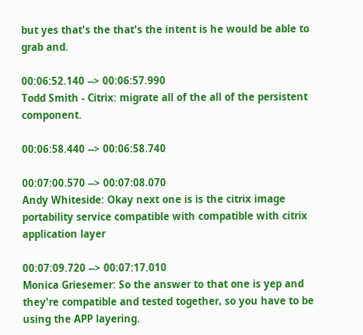but yes that's the that's the intent is he would be able to grab and.

00:06:52.140 --> 00:06:57.990
Todd Smith - Citrix: migrate all of the all of the persistent component.

00:06:58.440 --> 00:06:58.740

00:07:00.570 --> 00:07:08.070
Andy Whiteside: Okay next one is is the citrix image portability service compatible with compatible with citrix application layer

00:07:09.720 --> 00:07:17.010
Monica Griesemer: So the answer to that one is yep and they're compatible and tested together, so you have to be using the APP layering.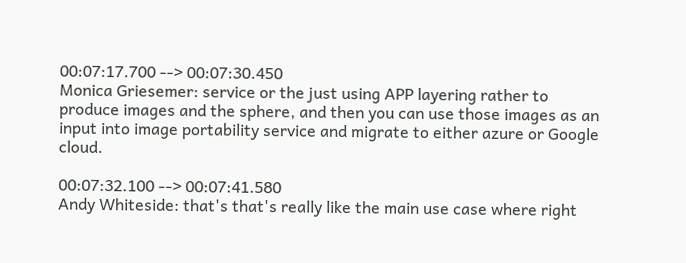00:07:17.700 --> 00:07:30.450
Monica Griesemer: service or the just using APP layering rather to produce images and the sphere, and then you can use those images as an input into image portability service and migrate to either azure or Google cloud.

00:07:32.100 --> 00:07:41.580
Andy Whiteside: that's that's really like the main use case where right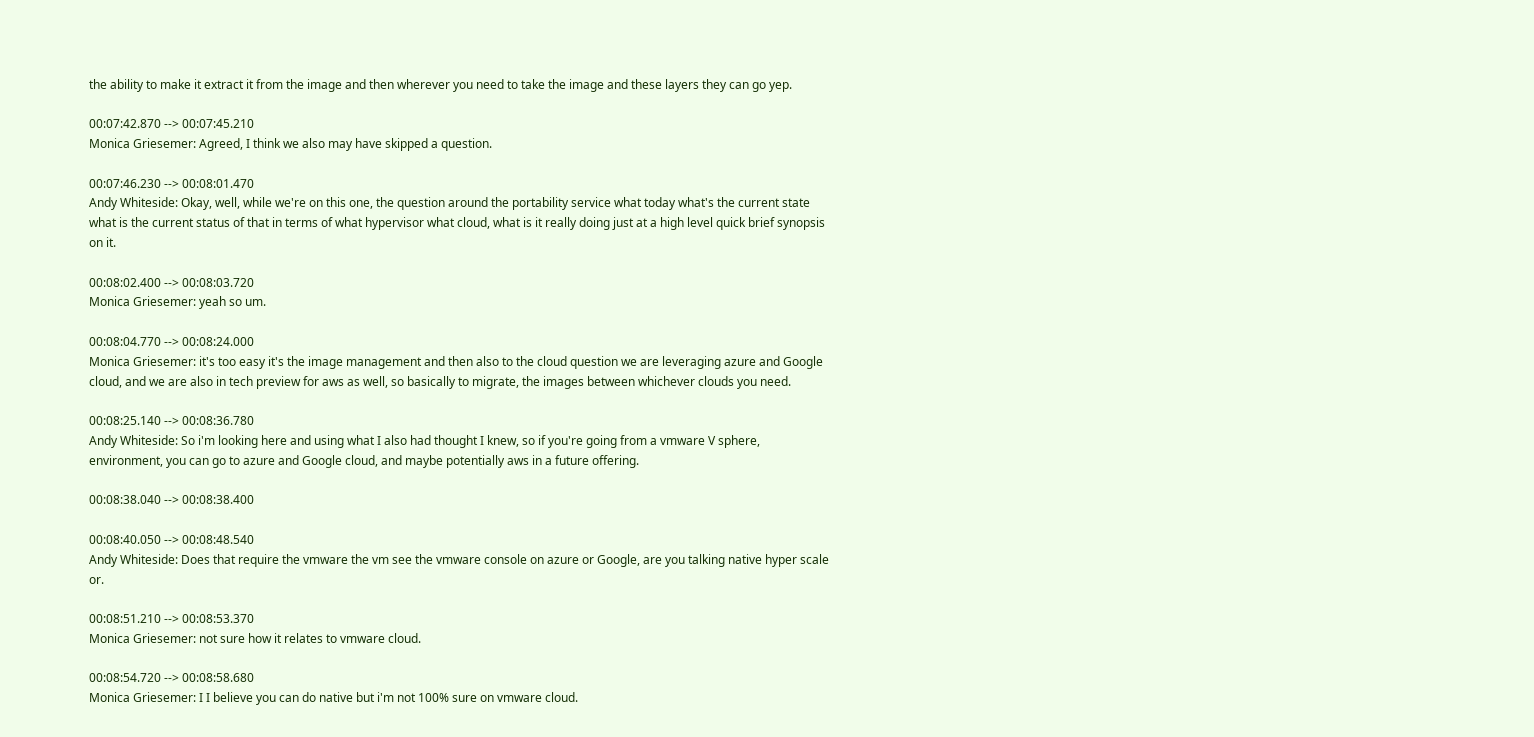the ability to make it extract it from the image and then wherever you need to take the image and these layers they can go yep.

00:07:42.870 --> 00:07:45.210
Monica Griesemer: Agreed, I think we also may have skipped a question.

00:07:46.230 --> 00:08:01.470
Andy Whiteside: Okay, well, while we're on this one, the question around the portability service what today what's the current state what is the current status of that in terms of what hypervisor what cloud, what is it really doing just at a high level quick brief synopsis on it.

00:08:02.400 --> 00:08:03.720
Monica Griesemer: yeah so um.

00:08:04.770 --> 00:08:24.000
Monica Griesemer: it's too easy it's the image management and then also to the cloud question we are leveraging azure and Google cloud, and we are also in tech preview for aws as well, so basically to migrate, the images between whichever clouds you need.

00:08:25.140 --> 00:08:36.780
Andy Whiteside: So i'm looking here and using what I also had thought I knew, so if you're going from a vmware V sphere, environment, you can go to azure and Google cloud, and maybe potentially aws in a future offering.

00:08:38.040 --> 00:08:38.400

00:08:40.050 --> 00:08:48.540
Andy Whiteside: Does that require the vmware the vm see the vmware console on azure or Google, are you talking native hyper scale or.

00:08:51.210 --> 00:08:53.370
Monica Griesemer: not sure how it relates to vmware cloud.

00:08:54.720 --> 00:08:58.680
Monica Griesemer: I I believe you can do native but i'm not 100% sure on vmware cloud.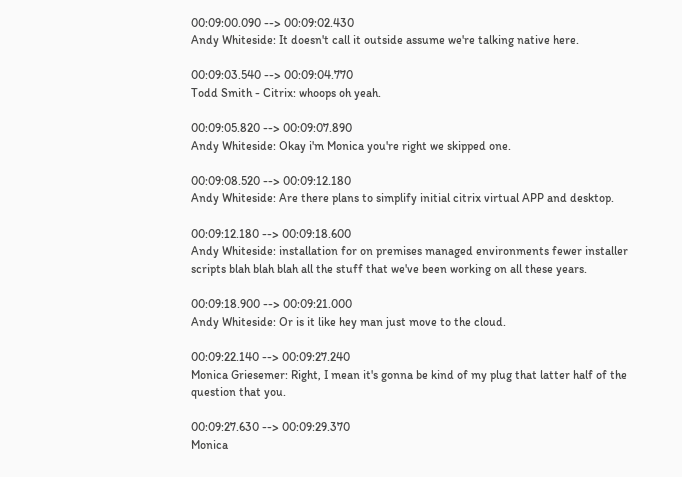00:09:00.090 --> 00:09:02.430
Andy Whiteside: It doesn't call it outside assume we're talking native here.

00:09:03.540 --> 00:09:04.770
Todd Smith - Citrix: whoops oh yeah.

00:09:05.820 --> 00:09:07.890
Andy Whiteside: Okay i'm Monica you're right we skipped one.

00:09:08.520 --> 00:09:12.180
Andy Whiteside: Are there plans to simplify initial citrix virtual APP and desktop.

00:09:12.180 --> 00:09:18.600
Andy Whiteside: installation for on premises managed environments fewer installer scripts blah blah blah all the stuff that we've been working on all these years.

00:09:18.900 --> 00:09:21.000
Andy Whiteside: Or is it like hey man just move to the cloud.

00:09:22.140 --> 00:09:27.240
Monica Griesemer: Right, I mean it's gonna be kind of my plug that latter half of the question that you.

00:09:27.630 --> 00:09:29.370
Monica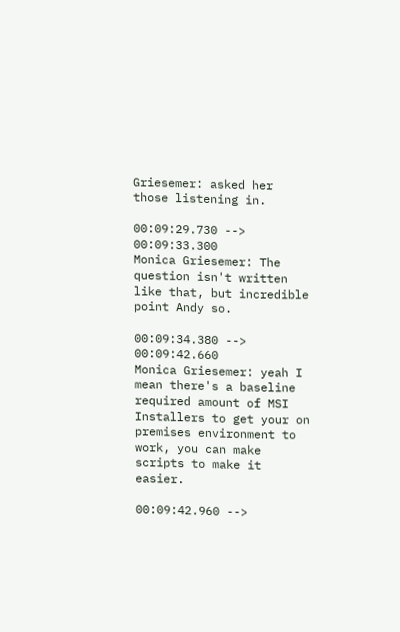Griesemer: asked her those listening in.

00:09:29.730 --> 00:09:33.300
Monica Griesemer: The question isn't written like that, but incredible point Andy so.

00:09:34.380 --> 00:09:42.660
Monica Griesemer: yeah I mean there's a baseline required amount of MSI Installers to get your on premises environment to work, you can make scripts to make it easier.

00:09:42.960 -->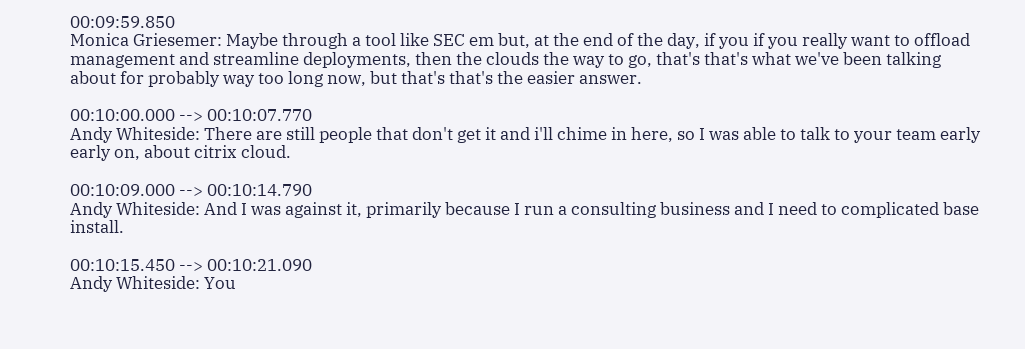00:09:59.850
Monica Griesemer: Maybe through a tool like SEC em but, at the end of the day, if you if you really want to offload management and streamline deployments, then the clouds the way to go, that's that's what we've been talking about for probably way too long now, but that's that's the easier answer.

00:10:00.000 --> 00:10:07.770
Andy Whiteside: There are still people that don't get it and i'll chime in here, so I was able to talk to your team early early on, about citrix cloud.

00:10:09.000 --> 00:10:14.790
Andy Whiteside: And I was against it, primarily because I run a consulting business and I need to complicated base install.

00:10:15.450 --> 00:10:21.090
Andy Whiteside: You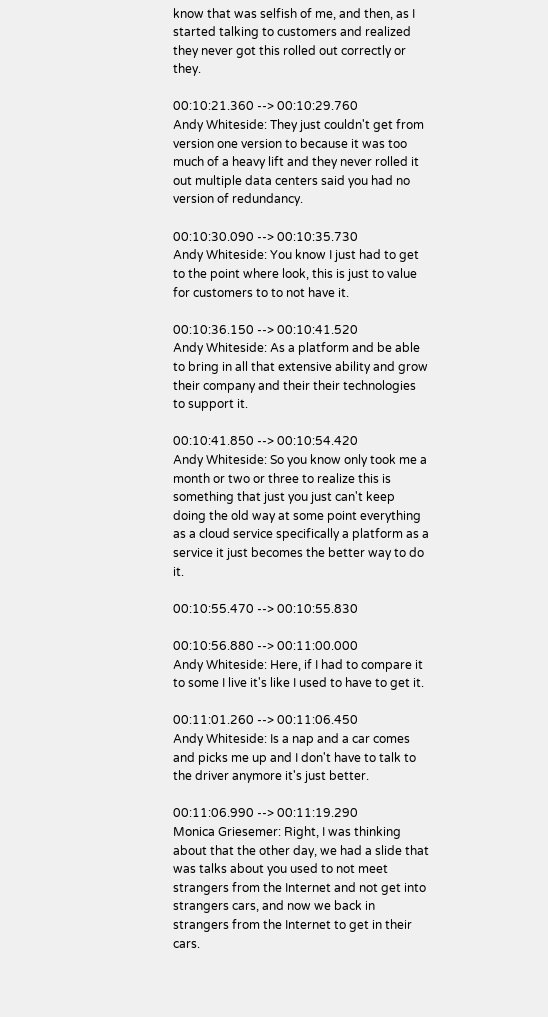know that was selfish of me, and then, as I started talking to customers and realized they never got this rolled out correctly or they.

00:10:21.360 --> 00:10:29.760
Andy Whiteside: They just couldn't get from version one version to because it was too much of a heavy lift and they never rolled it out multiple data centers said you had no version of redundancy.

00:10:30.090 --> 00:10:35.730
Andy Whiteside: You know I just had to get to the point where look, this is just to value for customers to to not have it.

00:10:36.150 --> 00:10:41.520
Andy Whiteside: As a platform and be able to bring in all that extensive ability and grow their company and their their technologies to support it.

00:10:41.850 --> 00:10:54.420
Andy Whiteside: So you know only took me a month or two or three to realize this is something that just you just can't keep doing the old way at some point everything as a cloud service specifically a platform as a service it just becomes the better way to do it.

00:10:55.470 --> 00:10:55.830

00:10:56.880 --> 00:11:00.000
Andy Whiteside: Here, if I had to compare it to some I live it's like I used to have to get it.

00:11:01.260 --> 00:11:06.450
Andy Whiteside: Is a nap and a car comes and picks me up and I don't have to talk to the driver anymore it's just better.

00:11:06.990 --> 00:11:19.290
Monica Griesemer: Right, I was thinking about that the other day, we had a slide that was talks about you used to not meet strangers from the Internet and not get into strangers cars, and now we back in strangers from the Internet to get in their cars.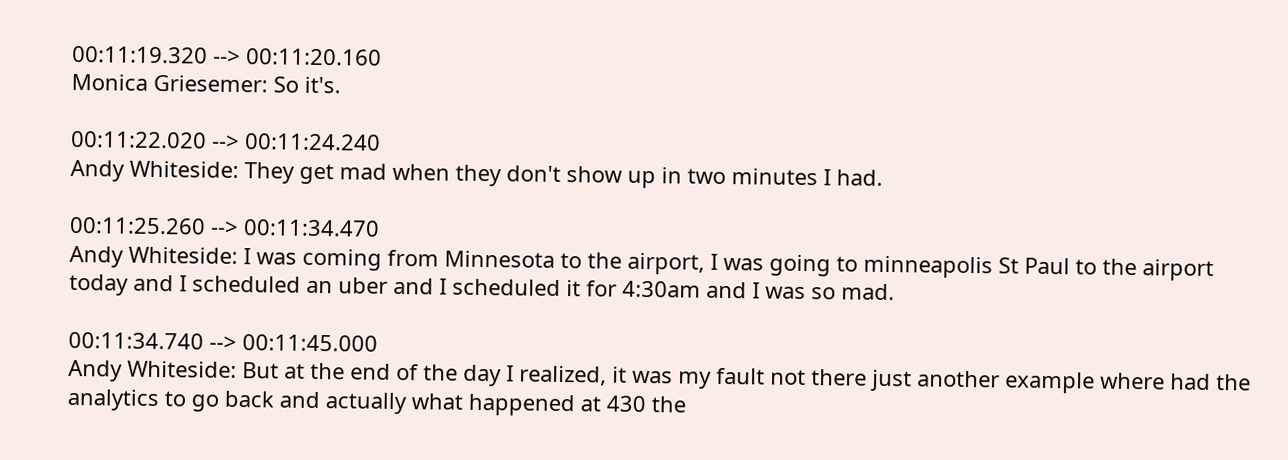00:11:19.320 --> 00:11:20.160
Monica Griesemer: So it's.

00:11:22.020 --> 00:11:24.240
Andy Whiteside: They get mad when they don't show up in two minutes I had.

00:11:25.260 --> 00:11:34.470
Andy Whiteside: I was coming from Minnesota to the airport, I was going to minneapolis St Paul to the airport today and I scheduled an uber and I scheduled it for 4:30am and I was so mad.

00:11:34.740 --> 00:11:45.000
Andy Whiteside: But at the end of the day I realized, it was my fault not there just another example where had the analytics to go back and actually what happened at 430 the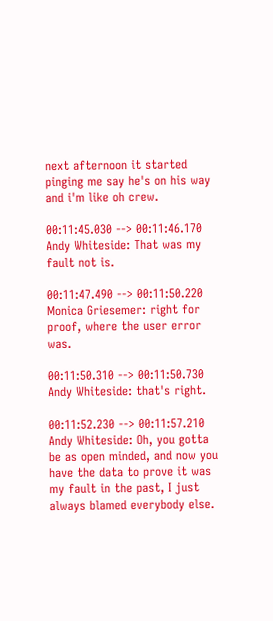next afternoon it started pinging me say he's on his way and i'm like oh crew.

00:11:45.030 --> 00:11:46.170
Andy Whiteside: That was my fault not is.

00:11:47.490 --> 00:11:50.220
Monica Griesemer: right for proof, where the user error was.

00:11:50.310 --> 00:11:50.730
Andy Whiteside: that's right.

00:11:52.230 --> 00:11:57.210
Andy Whiteside: Oh, you gotta be as open minded, and now you have the data to prove it was my fault in the past, I just always blamed everybody else.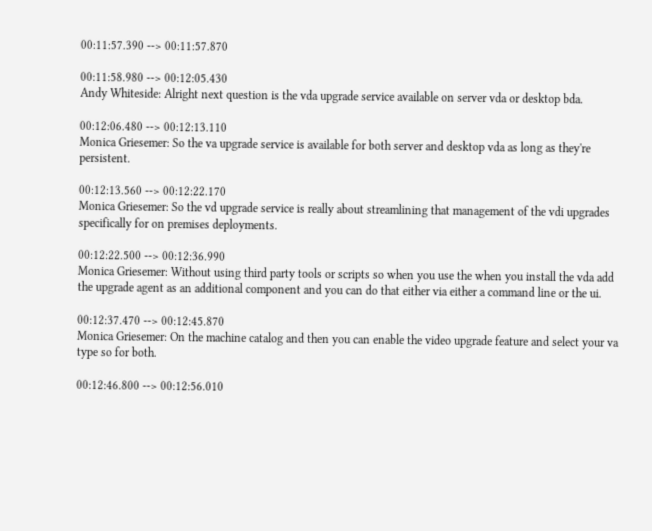00:11:57.390 --> 00:11:57.870

00:11:58.980 --> 00:12:05.430
Andy Whiteside: Alright next question is the vda upgrade service available on server vda or desktop bda.

00:12:06.480 --> 00:12:13.110
Monica Griesemer: So the va upgrade service is available for both server and desktop vda as long as they're persistent.

00:12:13.560 --> 00:12:22.170
Monica Griesemer: So the vd upgrade service is really about streamlining that management of the vdi upgrades specifically for on premises deployments.

00:12:22.500 --> 00:12:36.990
Monica Griesemer: Without using third party tools or scripts so when you use the when you install the vda add the upgrade agent as an additional component and you can do that either via either a command line or the ui.

00:12:37.470 --> 00:12:45.870
Monica Griesemer: On the machine catalog and then you can enable the video upgrade feature and select your va type so for both.

00:12:46.800 --> 00:12:56.010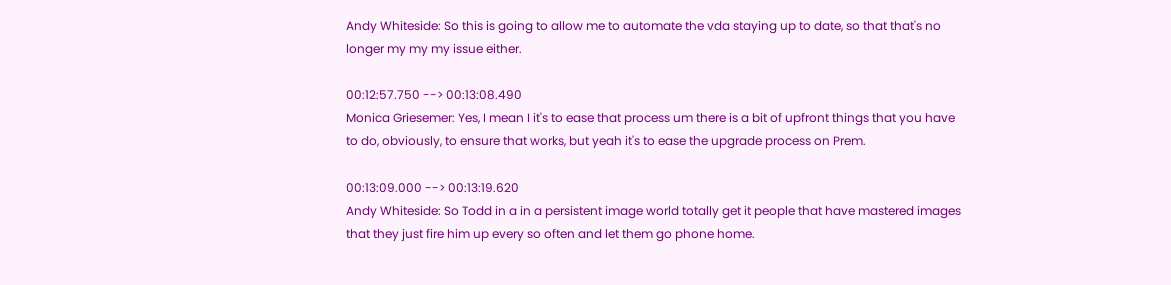Andy Whiteside: So this is going to allow me to automate the vda staying up to date, so that that's no longer my my my issue either.

00:12:57.750 --> 00:13:08.490
Monica Griesemer: Yes, I mean I it's to ease that process um there is a bit of upfront things that you have to do, obviously, to ensure that works, but yeah it's to ease the upgrade process on Prem.

00:13:09.000 --> 00:13:19.620
Andy Whiteside: So Todd in a in a persistent image world totally get it people that have mastered images that they just fire him up every so often and let them go phone home.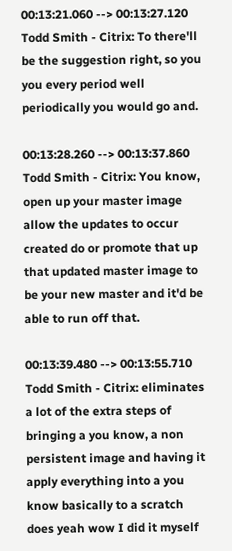00:13:21.060 --> 00:13:27.120
Todd Smith - Citrix: To there'll be the suggestion right, so you you every period well periodically you would go and.

00:13:28.260 --> 00:13:37.860
Todd Smith - Citrix: You know, open up your master image allow the updates to occur created do or promote that up that updated master image to be your new master and it'd be able to run off that.

00:13:39.480 --> 00:13:55.710
Todd Smith - Citrix: eliminates a lot of the extra steps of bringing a you know, a non persistent image and having it apply everything into a you know basically to a scratch does yeah wow I did it myself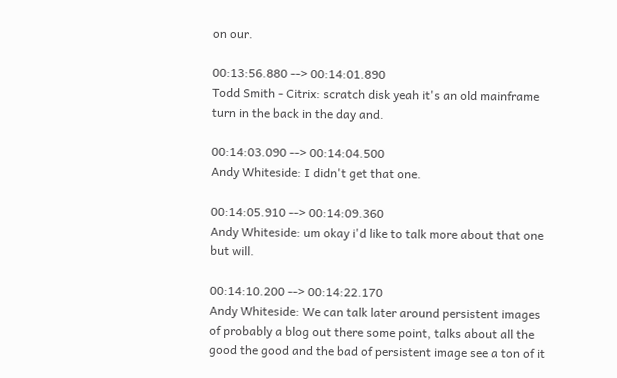on our.

00:13:56.880 --> 00:14:01.890
Todd Smith - Citrix: scratch disk yeah it's an old mainframe turn in the back in the day and.

00:14:03.090 --> 00:14:04.500
Andy Whiteside: I didn't get that one.

00:14:05.910 --> 00:14:09.360
Andy Whiteside: um okay i'd like to talk more about that one but will.

00:14:10.200 --> 00:14:22.170
Andy Whiteside: We can talk later around persistent images of probably a blog out there some point, talks about all the good the good and the bad of persistent image see a ton of it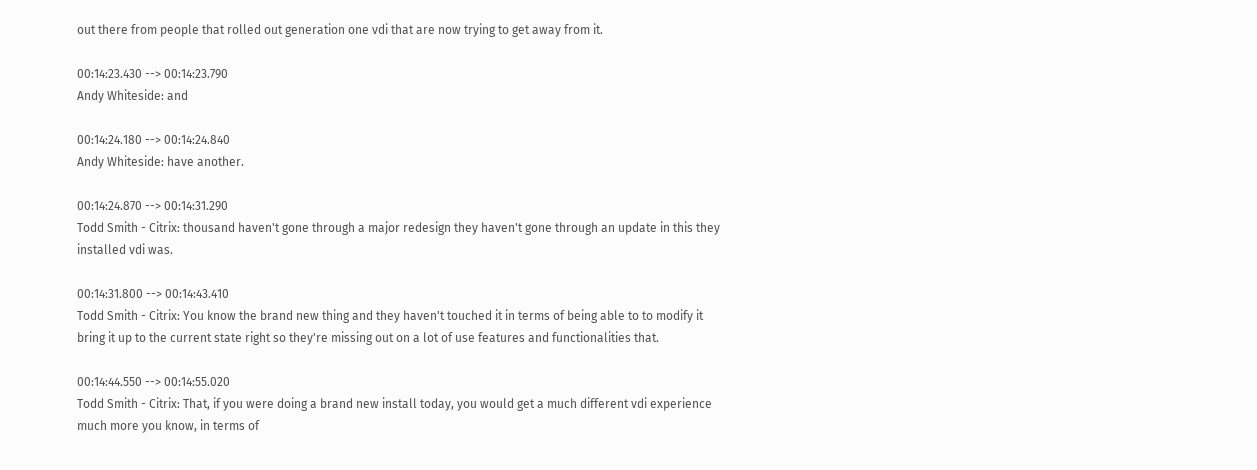out there from people that rolled out generation one vdi that are now trying to get away from it.

00:14:23.430 --> 00:14:23.790
Andy Whiteside: and

00:14:24.180 --> 00:14:24.840
Andy Whiteside: have another.

00:14:24.870 --> 00:14:31.290
Todd Smith - Citrix: thousand haven't gone through a major redesign they haven't gone through an update in this they installed vdi was.

00:14:31.800 --> 00:14:43.410
Todd Smith - Citrix: You know the brand new thing and they haven't touched it in terms of being able to to modify it bring it up to the current state right so they're missing out on a lot of use features and functionalities that.

00:14:44.550 --> 00:14:55.020
Todd Smith - Citrix: That, if you were doing a brand new install today, you would get a much different vdi experience much more you know, in terms of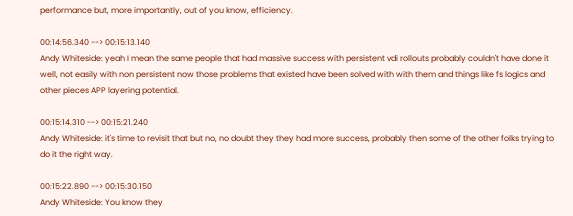performance but, more importantly, out of you know, efficiency.

00:14:56.340 --> 00:15:13.140
Andy Whiteside: yeah I mean the same people that had massive success with persistent vdi rollouts probably couldn't have done it well, not easily with non persistent now those problems that existed have been solved with with them and things like fs logics and other pieces APP layering potential.

00:15:14.310 --> 00:15:21.240
Andy Whiteside: it's time to revisit that but no, no doubt they they had more success, probably then some of the other folks trying to do it the right way.

00:15:22.890 --> 00:15:30.150
Andy Whiteside: You know they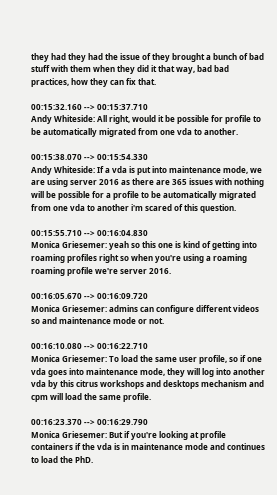they had they had the issue of they brought a bunch of bad stuff with them when they did it that way, bad bad practices, how they can fix that.

00:15:32.160 --> 00:15:37.710
Andy Whiteside: All right, would it be possible for profile to be automatically migrated from one vda to another.

00:15:38.070 --> 00:15:54.330
Andy Whiteside: If a vda is put into maintenance mode, we are using server 2016 as there are 365 issues with nothing will be possible for a profile to be automatically migrated from one vda to another i'm scared of this question.

00:15:55.710 --> 00:16:04.830
Monica Griesemer: yeah so this one is kind of getting into roaming profiles right so when you're using a roaming roaming profile we're server 2016.

00:16:05.670 --> 00:16:09.720
Monica Griesemer: admins can configure different videos so and maintenance mode or not.

00:16:10.080 --> 00:16:22.710
Monica Griesemer: To load the same user profile, so if one vda goes into maintenance mode, they will log into another vda by this citrus workshops and desktops mechanism and cpm will load the same profile.

00:16:23.370 --> 00:16:29.790
Monica Griesemer: But if you're looking at profile containers if the vda is in maintenance mode and continues to load the PhD.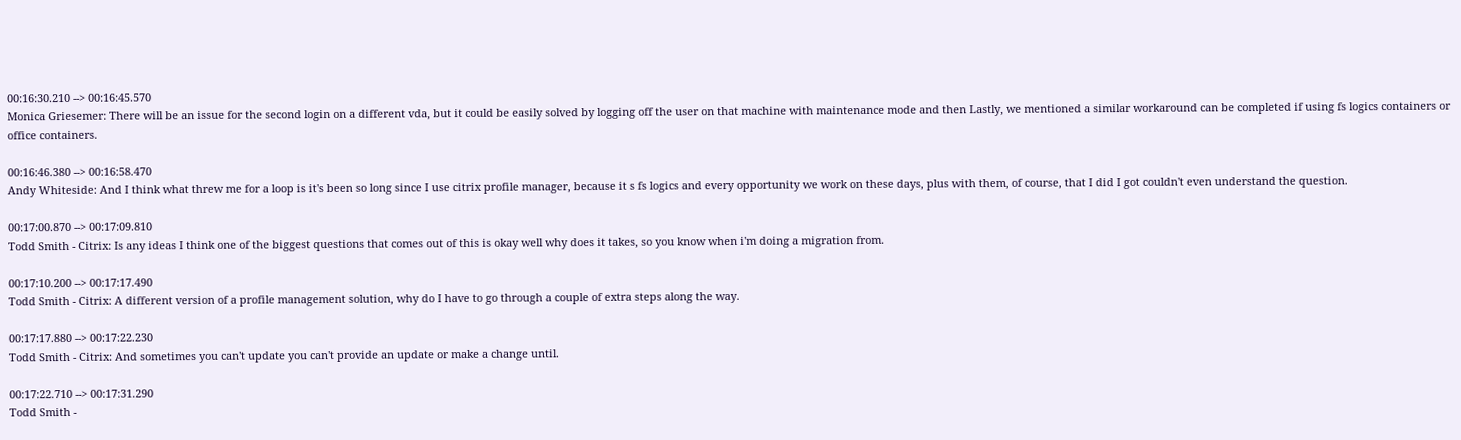00:16:30.210 --> 00:16:45.570
Monica Griesemer: There will be an issue for the second login on a different vda, but it could be easily solved by logging off the user on that machine with maintenance mode and then Lastly, we mentioned a similar workaround can be completed if using fs logics containers or office containers.

00:16:46.380 --> 00:16:58.470
Andy Whiteside: And I think what threw me for a loop is it's been so long since I use citrix profile manager, because it s fs logics and every opportunity we work on these days, plus with them, of course, that I did I got couldn't even understand the question.

00:17:00.870 --> 00:17:09.810
Todd Smith - Citrix: Is any ideas I think one of the biggest questions that comes out of this is okay well why does it takes, so you know when i'm doing a migration from.

00:17:10.200 --> 00:17:17.490
Todd Smith - Citrix: A different version of a profile management solution, why do I have to go through a couple of extra steps along the way.

00:17:17.880 --> 00:17:22.230
Todd Smith - Citrix: And sometimes you can't update you can't provide an update or make a change until.

00:17:22.710 --> 00:17:31.290
Todd Smith -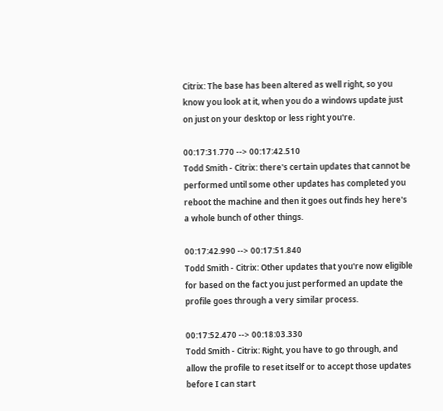Citrix: The base has been altered as well right, so you know you look at it, when you do a windows update just on just on your desktop or less right you're.

00:17:31.770 --> 00:17:42.510
Todd Smith - Citrix: there's certain updates that cannot be performed until some other updates has completed you reboot the machine and then it goes out finds hey here's a whole bunch of other things.

00:17:42.990 --> 00:17:51.840
Todd Smith - Citrix: Other updates that you're now eligible for based on the fact you just performed an update the profile goes through a very similar process.

00:17:52.470 --> 00:18:03.330
Todd Smith - Citrix: Right, you have to go through, and allow the profile to reset itself or to accept those updates before I can start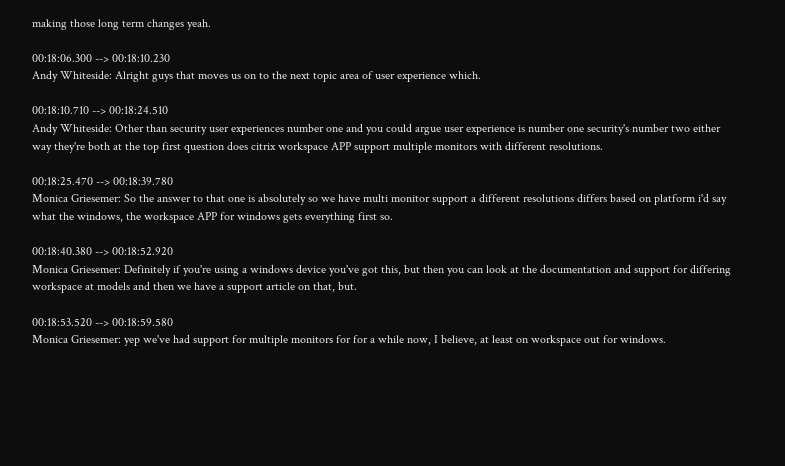making those long term changes yeah.

00:18:06.300 --> 00:18:10.230
Andy Whiteside: Alright guys that moves us on to the next topic area of user experience which.

00:18:10.710 --> 00:18:24.510
Andy Whiteside: Other than security user experiences number one and you could argue user experience is number one security's number two either way they're both at the top first question does citrix workspace APP support multiple monitors with different resolutions.

00:18:25.470 --> 00:18:39.780
Monica Griesemer: So the answer to that one is absolutely so we have multi monitor support a different resolutions differs based on platform i'd say what the windows, the workspace APP for windows gets everything first so.

00:18:40.380 --> 00:18:52.920
Monica Griesemer: Definitely if you're using a windows device you've got this, but then you can look at the documentation and support for differing workspace at models and then we have a support article on that, but.

00:18:53.520 --> 00:18:59.580
Monica Griesemer: yep we've had support for multiple monitors for for a while now, I believe, at least on workspace out for windows.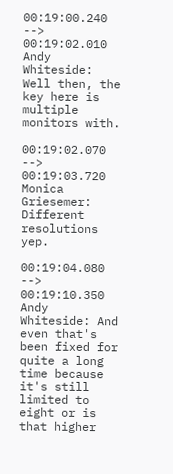00:19:00.240 --> 00:19:02.010
Andy Whiteside: Well then, the key here is multiple monitors with.

00:19:02.070 --> 00:19:03.720
Monica Griesemer: Different resolutions yep.

00:19:04.080 --> 00:19:10.350
Andy Whiteside: And even that's been fixed for quite a long time because it's still limited to eight or is that higher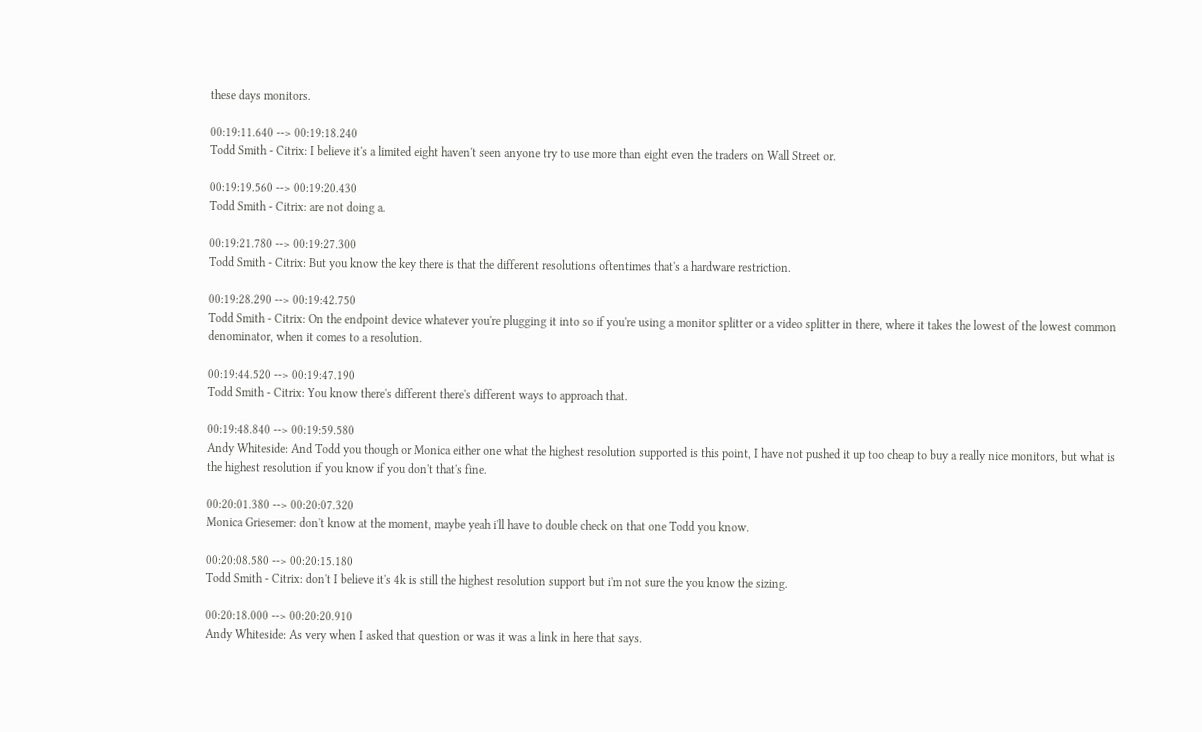these days monitors.

00:19:11.640 --> 00:19:18.240
Todd Smith - Citrix: I believe it's a limited eight haven't seen anyone try to use more than eight even the traders on Wall Street or.

00:19:19.560 --> 00:19:20.430
Todd Smith - Citrix: are not doing a.

00:19:21.780 --> 00:19:27.300
Todd Smith - Citrix: But you know the key there is that the different resolutions oftentimes that's a hardware restriction.

00:19:28.290 --> 00:19:42.750
Todd Smith - Citrix: On the endpoint device whatever you're plugging it into so if you're using a monitor splitter or a video splitter in there, where it takes the lowest of the lowest common denominator, when it comes to a resolution.

00:19:44.520 --> 00:19:47.190
Todd Smith - Citrix: You know there's different there's different ways to approach that.

00:19:48.840 --> 00:19:59.580
Andy Whiteside: And Todd you though or Monica either one what the highest resolution supported is this point, I have not pushed it up too cheap to buy a really nice monitors, but what is the highest resolution if you know if you don't that's fine.

00:20:01.380 --> 00:20:07.320
Monica Griesemer: don't know at the moment, maybe yeah i'll have to double check on that one Todd you know.

00:20:08.580 --> 00:20:15.180
Todd Smith - Citrix: don't I believe it's 4k is still the highest resolution support but i'm not sure the you know the sizing.

00:20:18.000 --> 00:20:20.910
Andy Whiteside: As very when I asked that question or was it was a link in here that says.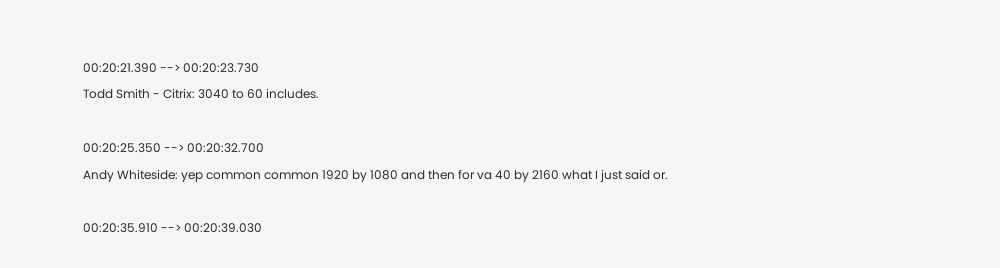00:20:21.390 --> 00:20:23.730
Todd Smith - Citrix: 3040 to 60 includes.

00:20:25.350 --> 00:20:32.700
Andy Whiteside: yep common common 1920 by 1080 and then for va 40 by 2160 what I just said or.

00:20:35.910 --> 00:20:39.030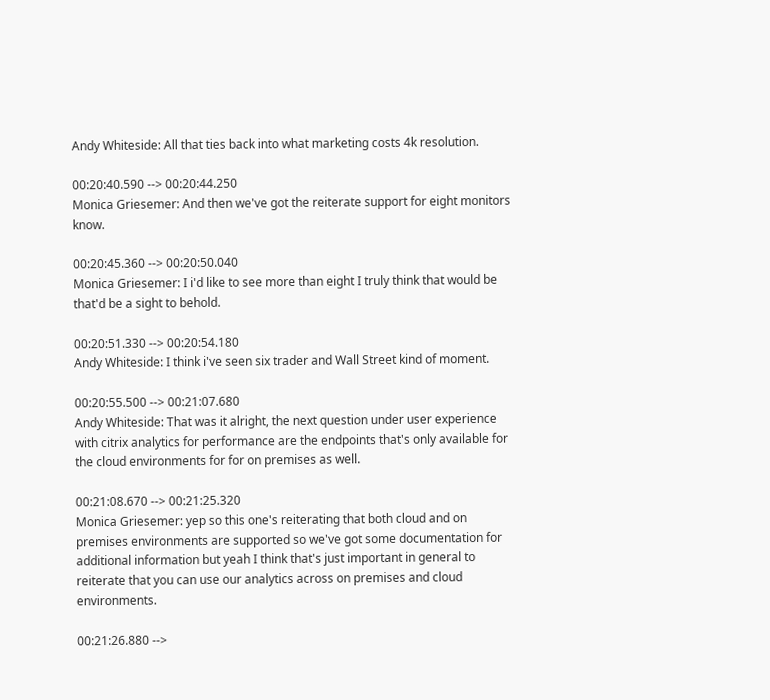Andy Whiteside: All that ties back into what marketing costs 4k resolution.

00:20:40.590 --> 00:20:44.250
Monica Griesemer: And then we've got the reiterate support for eight monitors know.

00:20:45.360 --> 00:20:50.040
Monica Griesemer: I i'd like to see more than eight I truly think that would be that'd be a sight to behold.

00:20:51.330 --> 00:20:54.180
Andy Whiteside: I think i've seen six trader and Wall Street kind of moment.

00:20:55.500 --> 00:21:07.680
Andy Whiteside: That was it alright, the next question under user experience with citrix analytics for performance are the endpoints that's only available for the cloud environments for for on premises as well.

00:21:08.670 --> 00:21:25.320
Monica Griesemer: yep so this one's reiterating that both cloud and on premises environments are supported so we've got some documentation for additional information but yeah I think that's just important in general to reiterate that you can use our analytics across on premises and cloud environments.

00:21:26.880 -->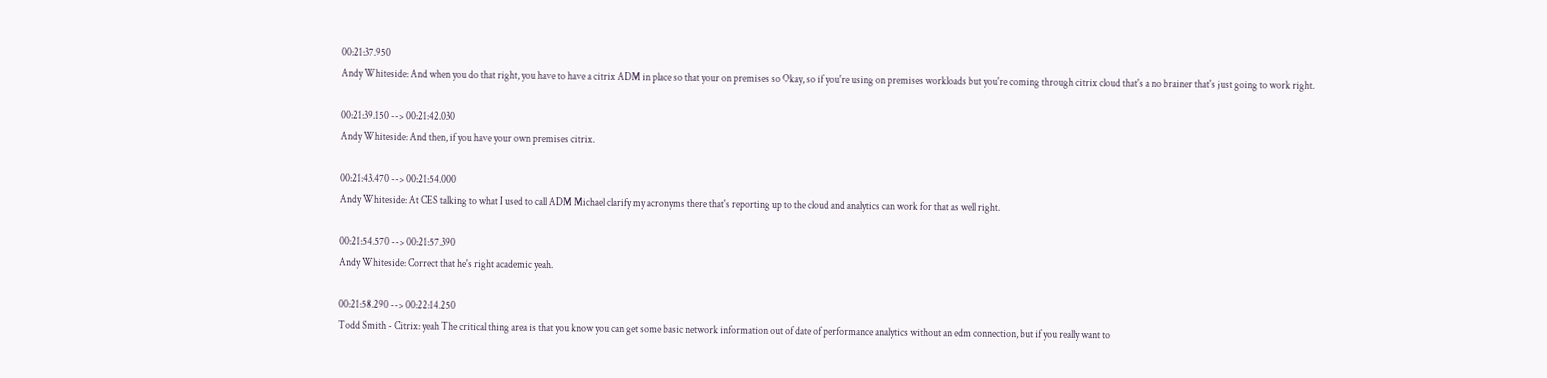00:21:37.950
Andy Whiteside: And when you do that right, you have to have a citrix ADM in place so that your on premises so Okay, so if you're using on premises workloads but you're coming through citrix cloud that's a no brainer that's just going to work right.

00:21:39.150 --> 00:21:42.030
Andy Whiteside: And then, if you have your own premises citrix.

00:21:43.470 --> 00:21:54.000
Andy Whiteside: At CES talking to what I used to call ADM Michael clarify my acronyms there that's reporting up to the cloud and analytics can work for that as well right.

00:21:54.570 --> 00:21:57.390
Andy Whiteside: Correct that he's right academic yeah.

00:21:58.290 --> 00:22:14.250
Todd Smith - Citrix: yeah The critical thing area is that you know you can get some basic network information out of date of performance analytics without an edm connection, but if you really want to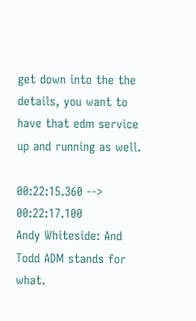get down into the the details, you want to have that edm service up and running as well.

00:22:15.360 --> 00:22:17.100
Andy Whiteside: And Todd ADM stands for what.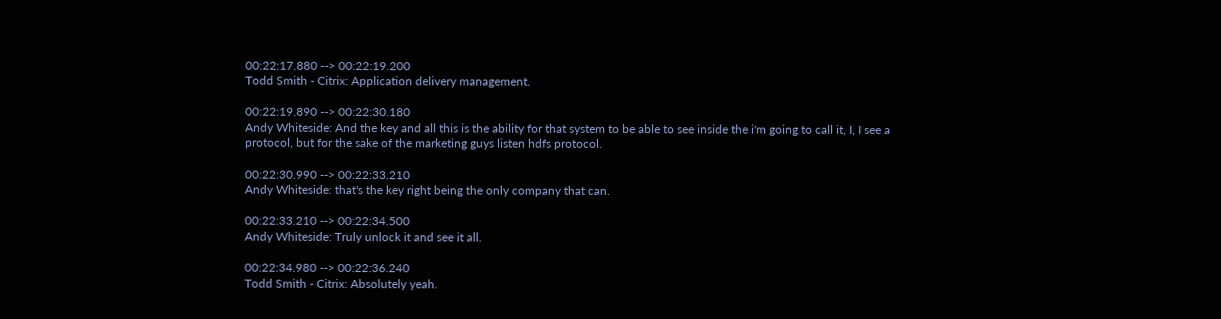00:22:17.880 --> 00:22:19.200
Todd Smith - Citrix: Application delivery management.

00:22:19.890 --> 00:22:30.180
Andy Whiteside: And the key and all this is the ability for that system to be able to see inside the i'm going to call it, I, I see a protocol, but for the sake of the marketing guys listen hdfs protocol.

00:22:30.990 --> 00:22:33.210
Andy Whiteside: that's the key right being the only company that can.

00:22:33.210 --> 00:22:34.500
Andy Whiteside: Truly unlock it and see it all.

00:22:34.980 --> 00:22:36.240
Todd Smith - Citrix: Absolutely yeah.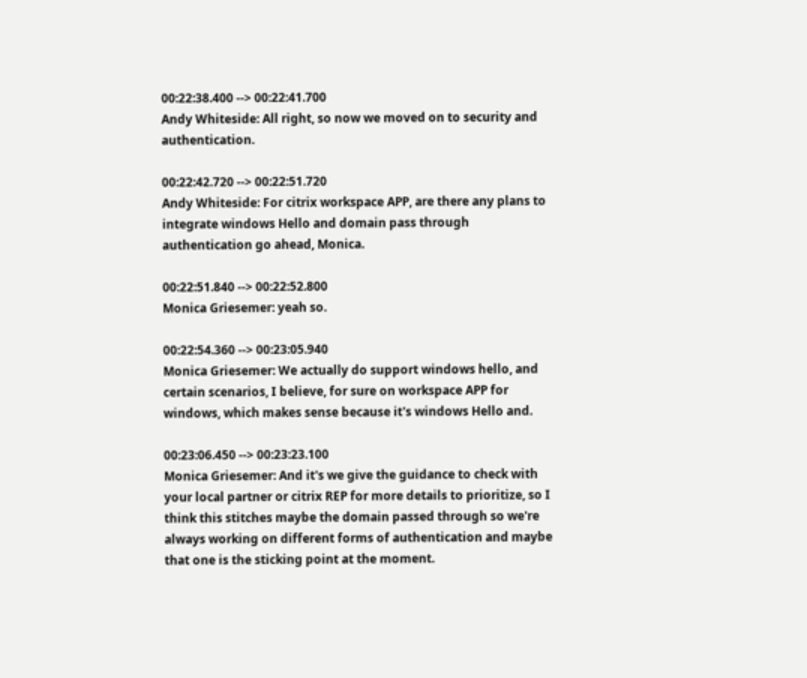00:22:38.400 --> 00:22:41.700
Andy Whiteside: All right, so now we moved on to security and authentication.

00:22:42.720 --> 00:22:51.720
Andy Whiteside: For citrix workspace APP, are there any plans to integrate windows Hello and domain pass through authentication go ahead, Monica.

00:22:51.840 --> 00:22:52.800
Monica Griesemer: yeah so.

00:22:54.360 --> 00:23:05.940
Monica Griesemer: We actually do support windows hello, and certain scenarios, I believe, for sure on workspace APP for windows, which makes sense because it's windows Hello and.

00:23:06.450 --> 00:23:23.100
Monica Griesemer: And it's we give the guidance to check with your local partner or citrix REP for more details to prioritize, so I think this stitches maybe the domain passed through so we're always working on different forms of authentication and maybe that one is the sticking point at the moment.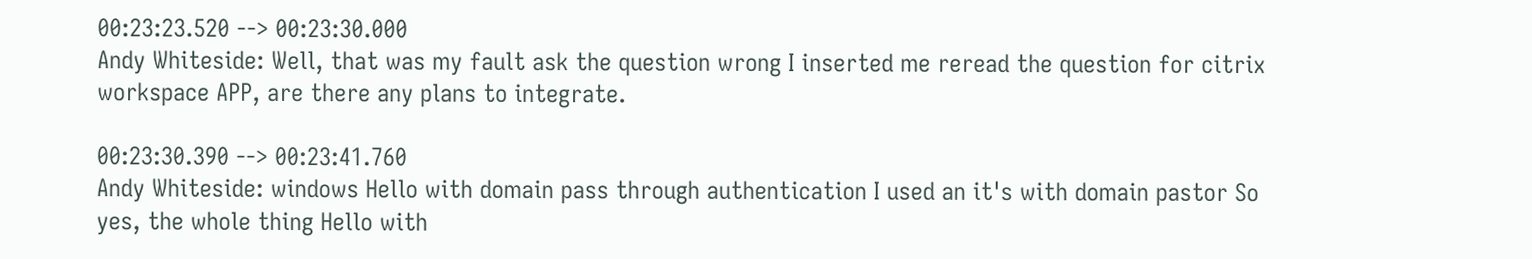00:23:23.520 --> 00:23:30.000
Andy Whiteside: Well, that was my fault ask the question wrong I inserted me reread the question for citrix workspace APP, are there any plans to integrate.

00:23:30.390 --> 00:23:41.760
Andy Whiteside: windows Hello with domain pass through authentication I used an it's with domain pastor So yes, the whole thing Hello with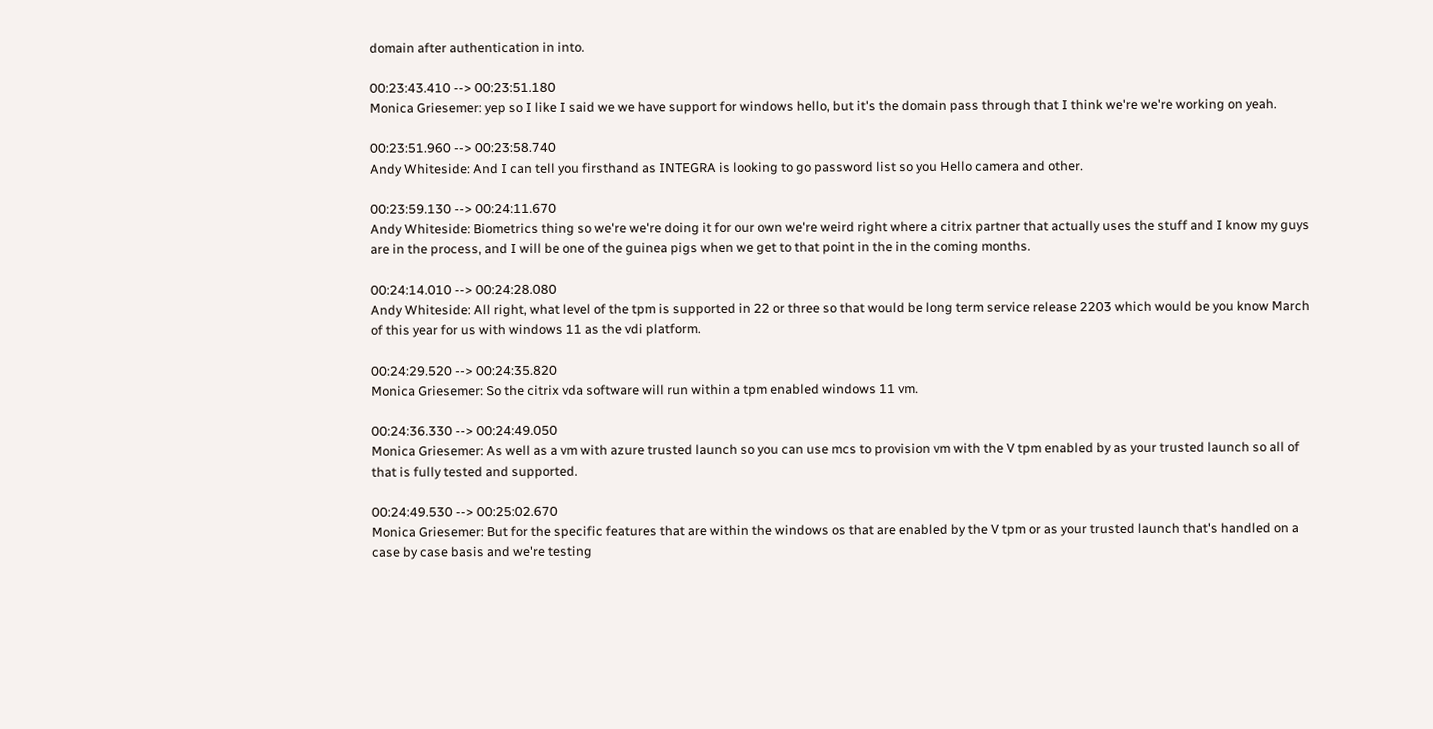domain after authentication in into.

00:23:43.410 --> 00:23:51.180
Monica Griesemer: yep so I like I said we we have support for windows hello, but it's the domain pass through that I think we're we're working on yeah.

00:23:51.960 --> 00:23:58.740
Andy Whiteside: And I can tell you firsthand as INTEGRA is looking to go password list so you Hello camera and other.

00:23:59.130 --> 00:24:11.670
Andy Whiteside: Biometrics thing so we're we're doing it for our own we're weird right where a citrix partner that actually uses the stuff and I know my guys are in the process, and I will be one of the guinea pigs when we get to that point in the in the coming months.

00:24:14.010 --> 00:24:28.080
Andy Whiteside: All right, what level of the tpm is supported in 22 or three so that would be long term service release 2203 which would be you know March of this year for us with windows 11 as the vdi platform.

00:24:29.520 --> 00:24:35.820
Monica Griesemer: So the citrix vda software will run within a tpm enabled windows 11 vm.

00:24:36.330 --> 00:24:49.050
Monica Griesemer: As well as a vm with azure trusted launch so you can use mcs to provision vm with the V tpm enabled by as your trusted launch so all of that is fully tested and supported.

00:24:49.530 --> 00:25:02.670
Monica Griesemer: But for the specific features that are within the windows os that are enabled by the V tpm or as your trusted launch that's handled on a case by case basis and we're testing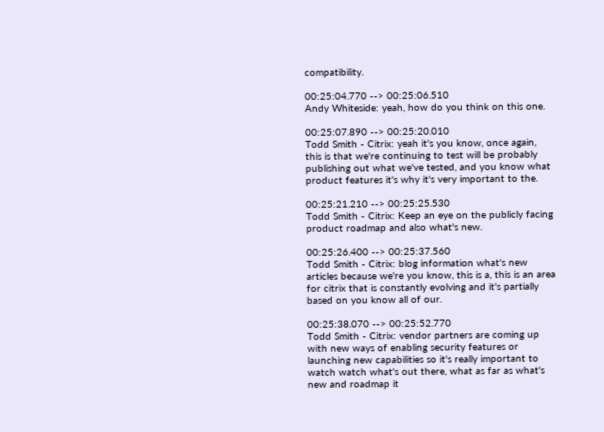compatibility.

00:25:04.770 --> 00:25:06.510
Andy Whiteside: yeah, how do you think on this one.

00:25:07.890 --> 00:25:20.010
Todd Smith - Citrix: yeah it's you know, once again, this is that we're continuing to test will be probably publishing out what we've tested, and you know what product features it's why it's very important to the.

00:25:21.210 --> 00:25:25.530
Todd Smith - Citrix: Keep an eye on the publicly facing product roadmap and also what's new.

00:25:26.400 --> 00:25:37.560
Todd Smith - Citrix: blog information what's new articles because we're you know, this is a, this is an area for citrix that is constantly evolving and it's partially based on you know all of our.

00:25:38.070 --> 00:25:52.770
Todd Smith - Citrix: vendor partners are coming up with new ways of enabling security features or launching new capabilities so it's really important to watch watch what's out there, what as far as what's new and roadmap it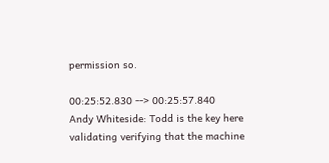permission so.

00:25:52.830 --> 00:25:57.840
Andy Whiteside: Todd is the key here validating verifying that the machine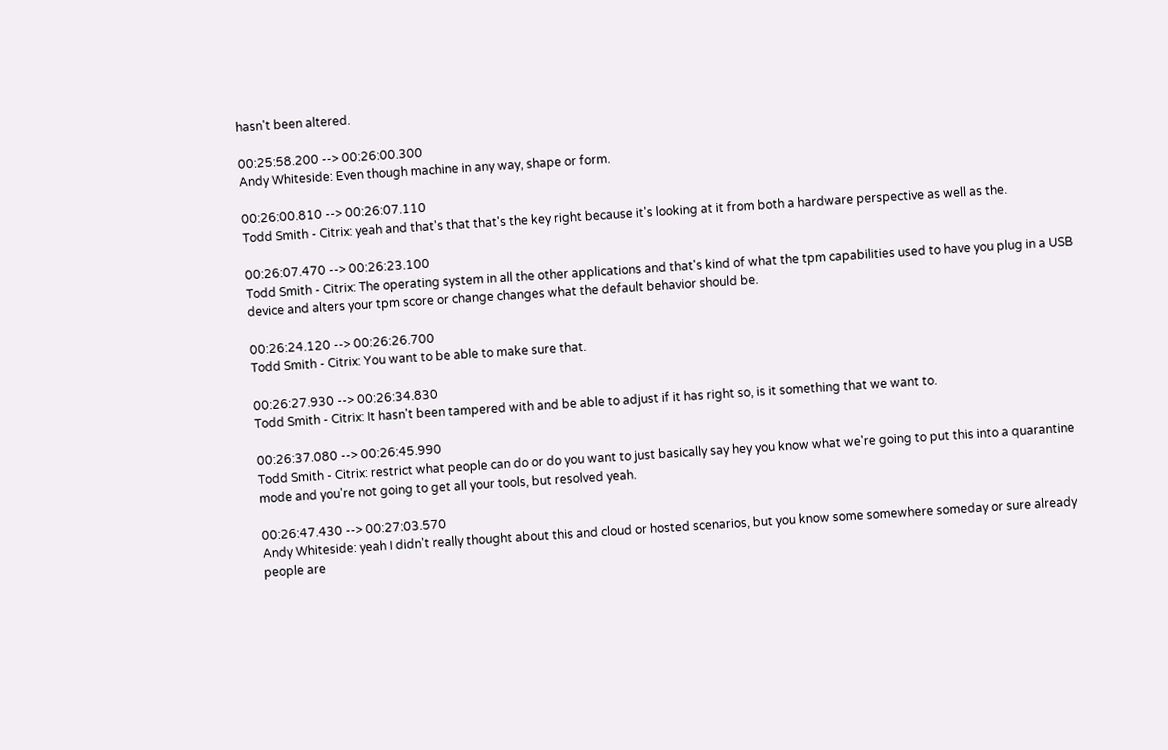hasn't been altered.

00:25:58.200 --> 00:26:00.300
Andy Whiteside: Even though machine in any way, shape or form.

00:26:00.810 --> 00:26:07.110
Todd Smith - Citrix: yeah and that's that that's the key right because it's looking at it from both a hardware perspective as well as the.

00:26:07.470 --> 00:26:23.100
Todd Smith - Citrix: The operating system in all the other applications and that's kind of what the tpm capabilities used to have you plug in a USB device and alters your tpm score or change changes what the default behavior should be.

00:26:24.120 --> 00:26:26.700
Todd Smith - Citrix: You want to be able to make sure that.

00:26:27.930 --> 00:26:34.830
Todd Smith - Citrix: It hasn't been tampered with and be able to adjust if it has right so, is it something that we want to.

00:26:37.080 --> 00:26:45.990
Todd Smith - Citrix: restrict what people can do or do you want to just basically say hey you know what we're going to put this into a quarantine mode and you're not going to get all your tools, but resolved yeah.

00:26:47.430 --> 00:27:03.570
Andy Whiteside: yeah I didn't really thought about this and cloud or hosted scenarios, but you know some somewhere someday or sure already people are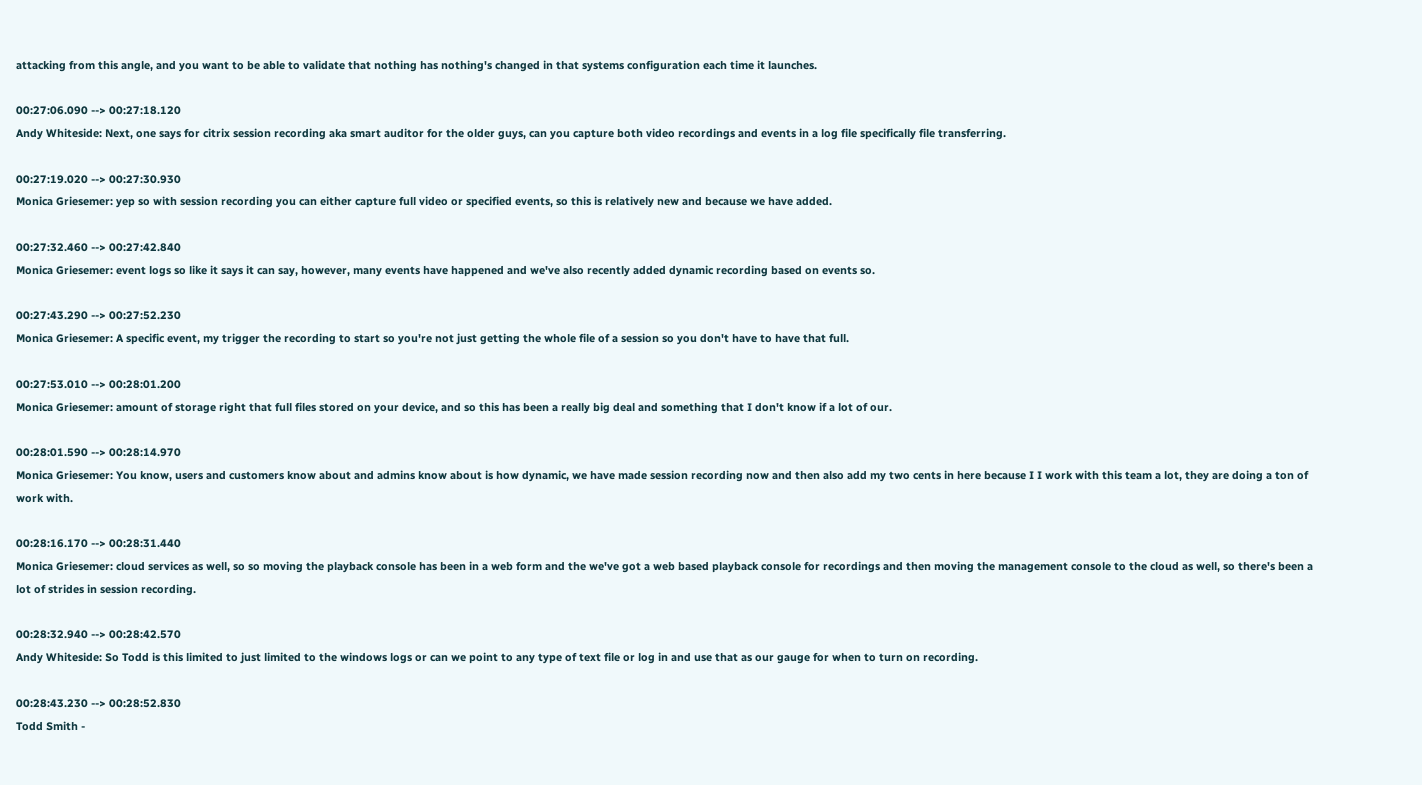attacking from this angle, and you want to be able to validate that nothing has nothing's changed in that systems configuration each time it launches.

00:27:06.090 --> 00:27:18.120
Andy Whiteside: Next, one says for citrix session recording aka smart auditor for the older guys, can you capture both video recordings and events in a log file specifically file transferring.

00:27:19.020 --> 00:27:30.930
Monica Griesemer: yep so with session recording you can either capture full video or specified events, so this is relatively new and because we have added.

00:27:32.460 --> 00:27:42.840
Monica Griesemer: event logs so like it says it can say, however, many events have happened and we've also recently added dynamic recording based on events so.

00:27:43.290 --> 00:27:52.230
Monica Griesemer: A specific event, my trigger the recording to start so you're not just getting the whole file of a session so you don't have to have that full.

00:27:53.010 --> 00:28:01.200
Monica Griesemer: amount of storage right that full files stored on your device, and so this has been a really big deal and something that I don't know if a lot of our.

00:28:01.590 --> 00:28:14.970
Monica Griesemer: You know, users and customers know about and admins know about is how dynamic, we have made session recording now and then also add my two cents in here because I I work with this team a lot, they are doing a ton of work with.

00:28:16.170 --> 00:28:31.440
Monica Griesemer: cloud services as well, so so moving the playback console has been in a web form and the we've got a web based playback console for recordings and then moving the management console to the cloud as well, so there's been a lot of strides in session recording.

00:28:32.940 --> 00:28:42.570
Andy Whiteside: So Todd is this limited to just limited to the windows logs or can we point to any type of text file or log in and use that as our gauge for when to turn on recording.

00:28:43.230 --> 00:28:52.830
Todd Smith -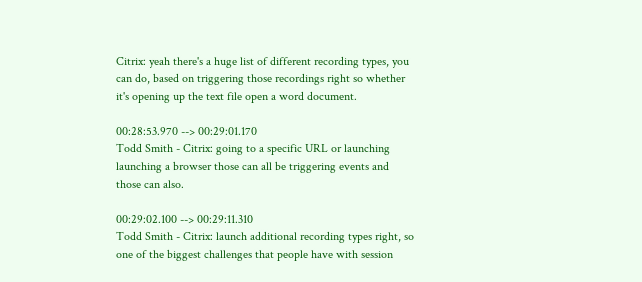Citrix: yeah there's a huge list of different recording types, you can do, based on triggering those recordings right so whether it's opening up the text file open a word document.

00:28:53.970 --> 00:29:01.170
Todd Smith - Citrix: going to a specific URL or launching launching a browser those can all be triggering events and those can also.

00:29:02.100 --> 00:29:11.310
Todd Smith - Citrix: launch additional recording types right, so one of the biggest challenges that people have with session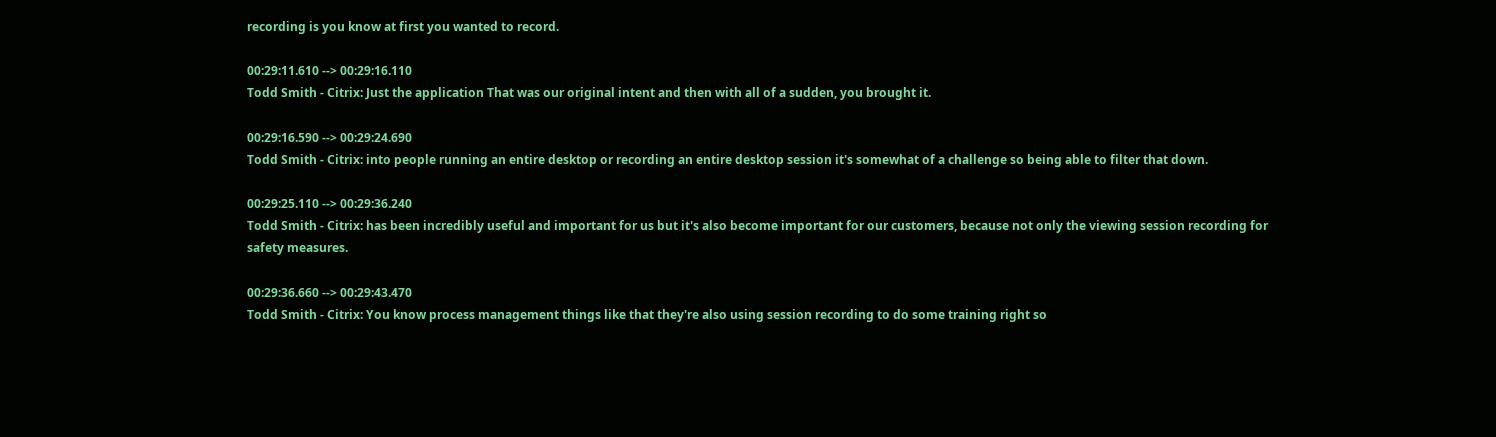recording is you know at first you wanted to record.

00:29:11.610 --> 00:29:16.110
Todd Smith - Citrix: Just the application That was our original intent and then with all of a sudden, you brought it.

00:29:16.590 --> 00:29:24.690
Todd Smith - Citrix: into people running an entire desktop or recording an entire desktop session it's somewhat of a challenge so being able to filter that down.

00:29:25.110 --> 00:29:36.240
Todd Smith - Citrix: has been incredibly useful and important for us but it's also become important for our customers, because not only the viewing session recording for safety measures.

00:29:36.660 --> 00:29:43.470
Todd Smith - Citrix: You know process management things like that they're also using session recording to do some training right so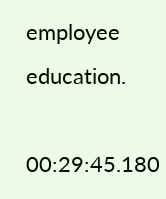employee education.

00:29:45.180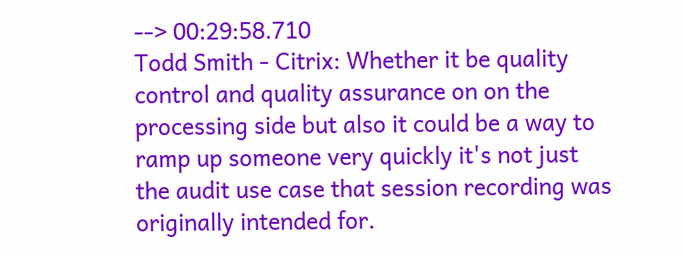--> 00:29:58.710
Todd Smith - Citrix: Whether it be quality control and quality assurance on on the processing side but also it could be a way to ramp up someone very quickly it's not just the audit use case that session recording was originally intended for.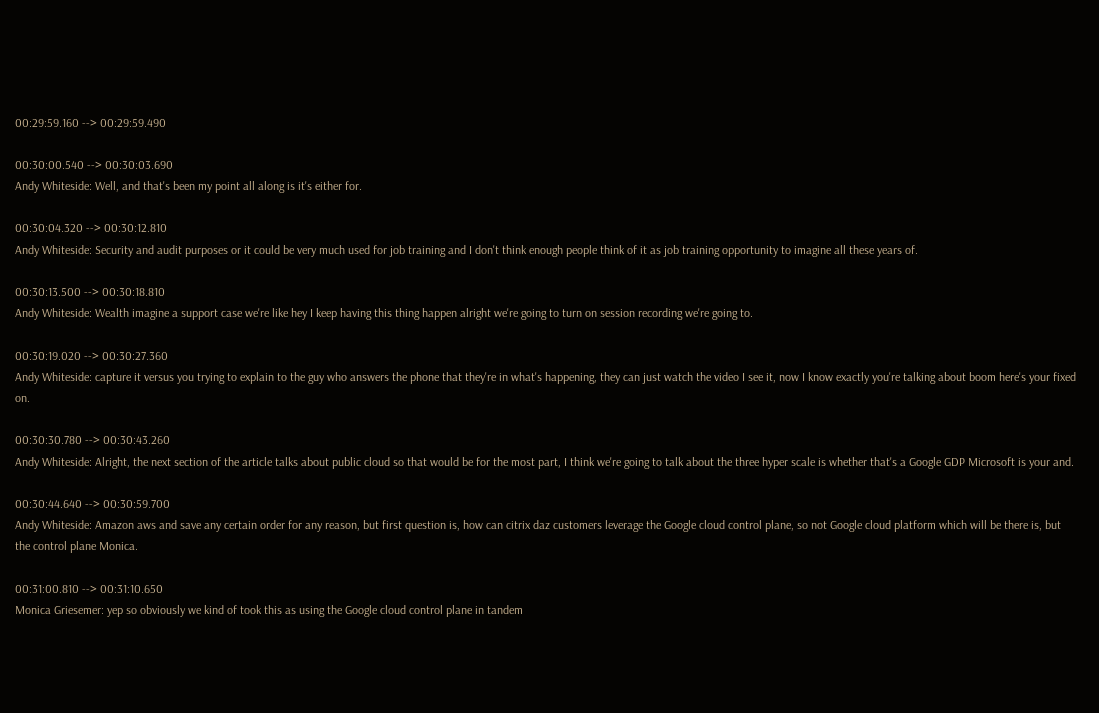00:29:59.160 --> 00:29:59.490

00:30:00.540 --> 00:30:03.690
Andy Whiteside: Well, and that's been my point all along is it's either for.

00:30:04.320 --> 00:30:12.810
Andy Whiteside: Security and audit purposes or it could be very much used for job training and I don't think enough people think of it as job training opportunity to imagine all these years of.

00:30:13.500 --> 00:30:18.810
Andy Whiteside: Wealth imagine a support case we're like hey I keep having this thing happen alright we're going to turn on session recording we're going to.

00:30:19.020 --> 00:30:27.360
Andy Whiteside: capture it versus you trying to explain to the guy who answers the phone that they're in what's happening, they can just watch the video I see it, now I know exactly you're talking about boom here's your fixed on.

00:30:30.780 --> 00:30:43.260
Andy Whiteside: Alright, the next section of the article talks about public cloud so that would be for the most part, I think we're going to talk about the three hyper scale is whether that's a Google GDP Microsoft is your and.

00:30:44.640 --> 00:30:59.700
Andy Whiteside: Amazon aws and save any certain order for any reason, but first question is, how can citrix daz customers leverage the Google cloud control plane, so not Google cloud platform which will be there is, but the control plane Monica.

00:31:00.810 --> 00:31:10.650
Monica Griesemer: yep so obviously we kind of took this as using the Google cloud control plane in tandem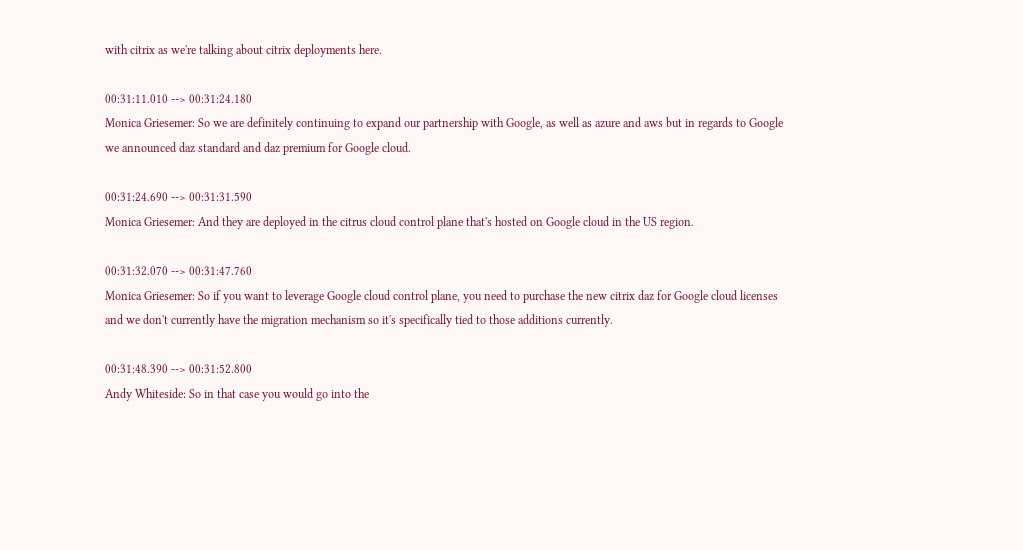with citrix as we're talking about citrix deployments here.

00:31:11.010 --> 00:31:24.180
Monica Griesemer: So we are definitely continuing to expand our partnership with Google, as well as azure and aws but in regards to Google we announced daz standard and daz premium for Google cloud.

00:31:24.690 --> 00:31:31.590
Monica Griesemer: And they are deployed in the citrus cloud control plane that's hosted on Google cloud in the US region.

00:31:32.070 --> 00:31:47.760
Monica Griesemer: So if you want to leverage Google cloud control plane, you need to purchase the new citrix daz for Google cloud licenses and we don't currently have the migration mechanism so it's specifically tied to those additions currently.

00:31:48.390 --> 00:31:52.800
Andy Whiteside: So in that case you would go into the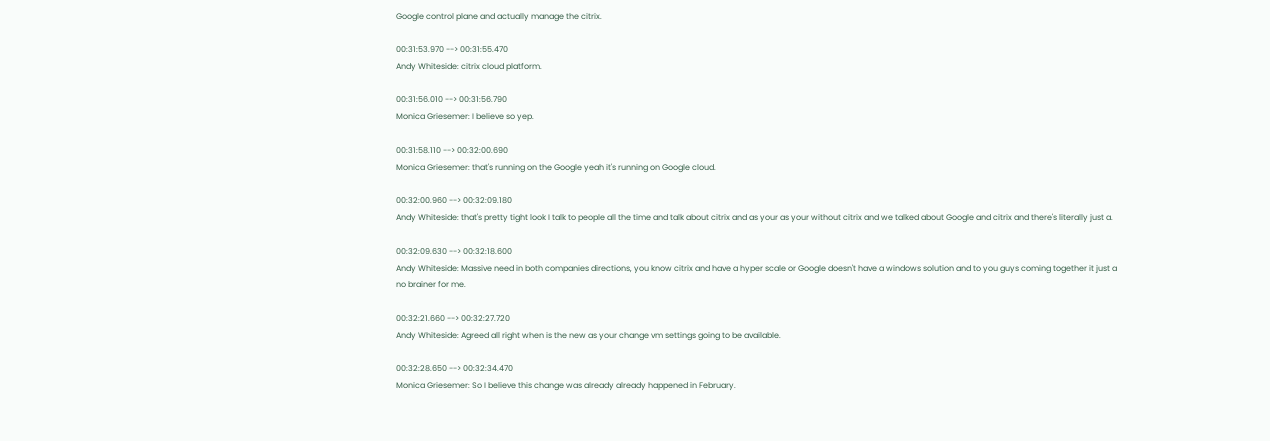Google control plane and actually manage the citrix.

00:31:53.970 --> 00:31:55.470
Andy Whiteside: citrix cloud platform.

00:31:56.010 --> 00:31:56.790
Monica Griesemer: I believe so yep.

00:31:58.110 --> 00:32:00.690
Monica Griesemer: that's running on the Google yeah it's running on Google cloud.

00:32:00.960 --> 00:32:09.180
Andy Whiteside: that's pretty tight look I talk to people all the time and talk about citrix and as your as your without citrix and we talked about Google and citrix and there's literally just a.

00:32:09.630 --> 00:32:18.600
Andy Whiteside: Massive need in both companies directions, you know citrix and have a hyper scale or Google doesn't have a windows solution and to you guys coming together it just a no brainer for me.

00:32:21.660 --> 00:32:27.720
Andy Whiteside: Agreed all right when is the new as your change vm settings going to be available.

00:32:28.650 --> 00:32:34.470
Monica Griesemer: So I believe this change was already already happened in February.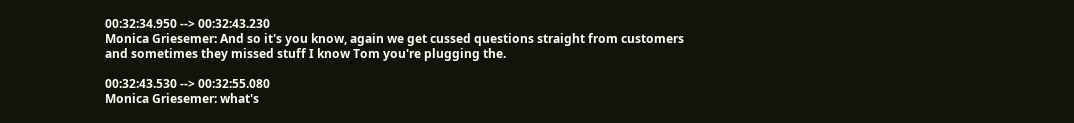00:32:34.950 --> 00:32:43.230
Monica Griesemer: And so it's you know, again we get cussed questions straight from customers and sometimes they missed stuff I know Tom you're plugging the.

00:32:43.530 --> 00:32:55.080
Monica Griesemer: what's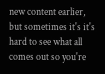new content earlier, but sometimes it's it's hard to see what all comes out so you're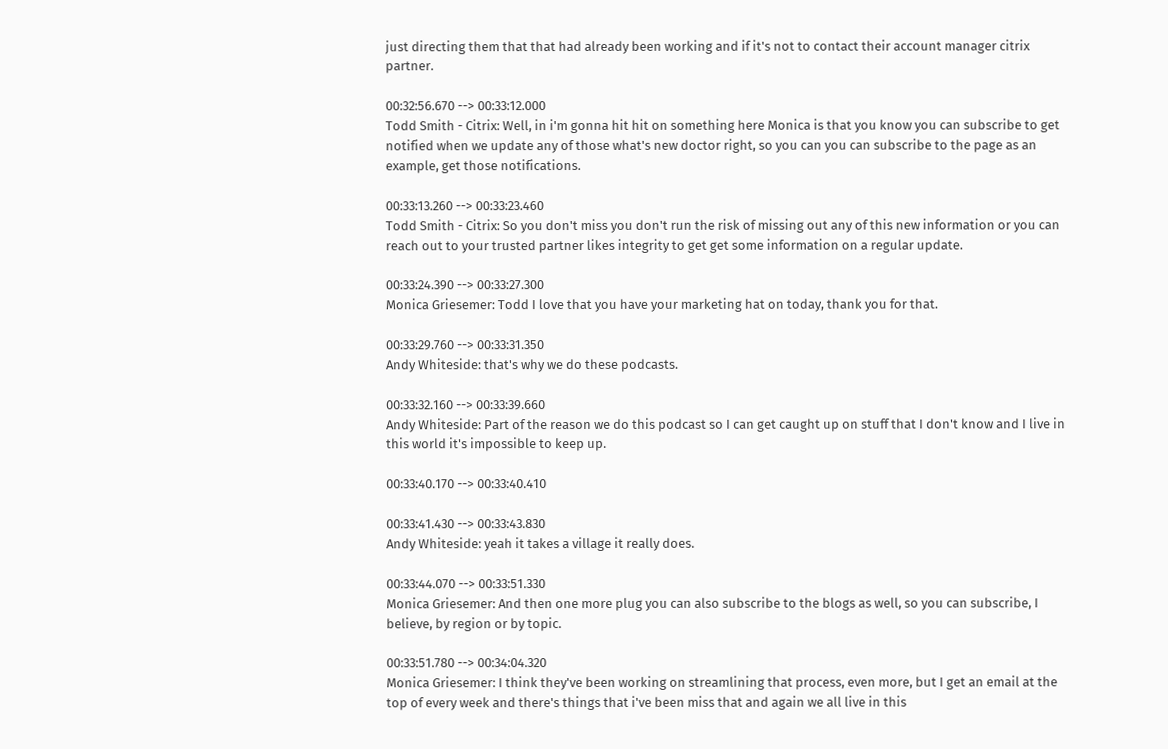just directing them that that had already been working and if it's not to contact their account manager citrix partner.

00:32:56.670 --> 00:33:12.000
Todd Smith - Citrix: Well, in i'm gonna hit hit on something here Monica is that you know you can subscribe to get notified when we update any of those what's new doctor right, so you can you can subscribe to the page as an example, get those notifications.

00:33:13.260 --> 00:33:23.460
Todd Smith - Citrix: So you don't miss you don't run the risk of missing out any of this new information or you can reach out to your trusted partner likes integrity to get get some information on a regular update.

00:33:24.390 --> 00:33:27.300
Monica Griesemer: Todd I love that you have your marketing hat on today, thank you for that.

00:33:29.760 --> 00:33:31.350
Andy Whiteside: that's why we do these podcasts.

00:33:32.160 --> 00:33:39.660
Andy Whiteside: Part of the reason we do this podcast so I can get caught up on stuff that I don't know and I live in this world it's impossible to keep up.

00:33:40.170 --> 00:33:40.410

00:33:41.430 --> 00:33:43.830
Andy Whiteside: yeah it takes a village it really does.

00:33:44.070 --> 00:33:51.330
Monica Griesemer: And then one more plug you can also subscribe to the blogs as well, so you can subscribe, I believe, by region or by topic.

00:33:51.780 --> 00:34:04.320
Monica Griesemer: I think they've been working on streamlining that process, even more, but I get an email at the top of every week and there's things that i've been miss that and again we all live in this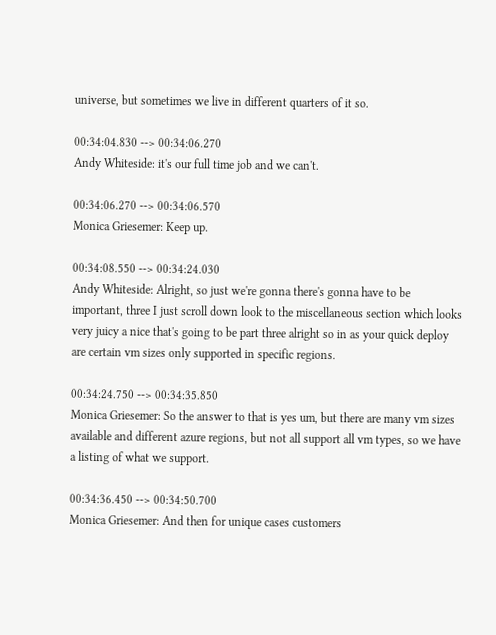universe, but sometimes we live in different quarters of it so.

00:34:04.830 --> 00:34:06.270
Andy Whiteside: it's our full time job and we can't.

00:34:06.270 --> 00:34:06.570
Monica Griesemer: Keep up.

00:34:08.550 --> 00:34:24.030
Andy Whiteside: Alright, so just we're gonna there's gonna have to be important, three I just scroll down look to the miscellaneous section which looks very juicy a nice that's going to be part three alright so in as your quick deploy are certain vm sizes only supported in specific regions.

00:34:24.750 --> 00:34:35.850
Monica Griesemer: So the answer to that is yes um, but there are many vm sizes available and different azure regions, but not all support all vm types, so we have a listing of what we support.

00:34:36.450 --> 00:34:50.700
Monica Griesemer: And then for unique cases customers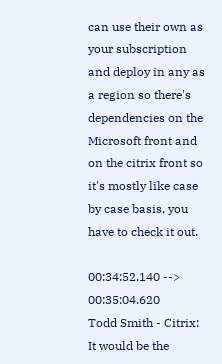can use their own as your subscription and deploy in any as a region so there's dependencies on the Microsoft front and on the citrix front so it's mostly like case by case basis, you have to check it out.

00:34:52.140 --> 00:35:04.620
Todd Smith - Citrix: It would be the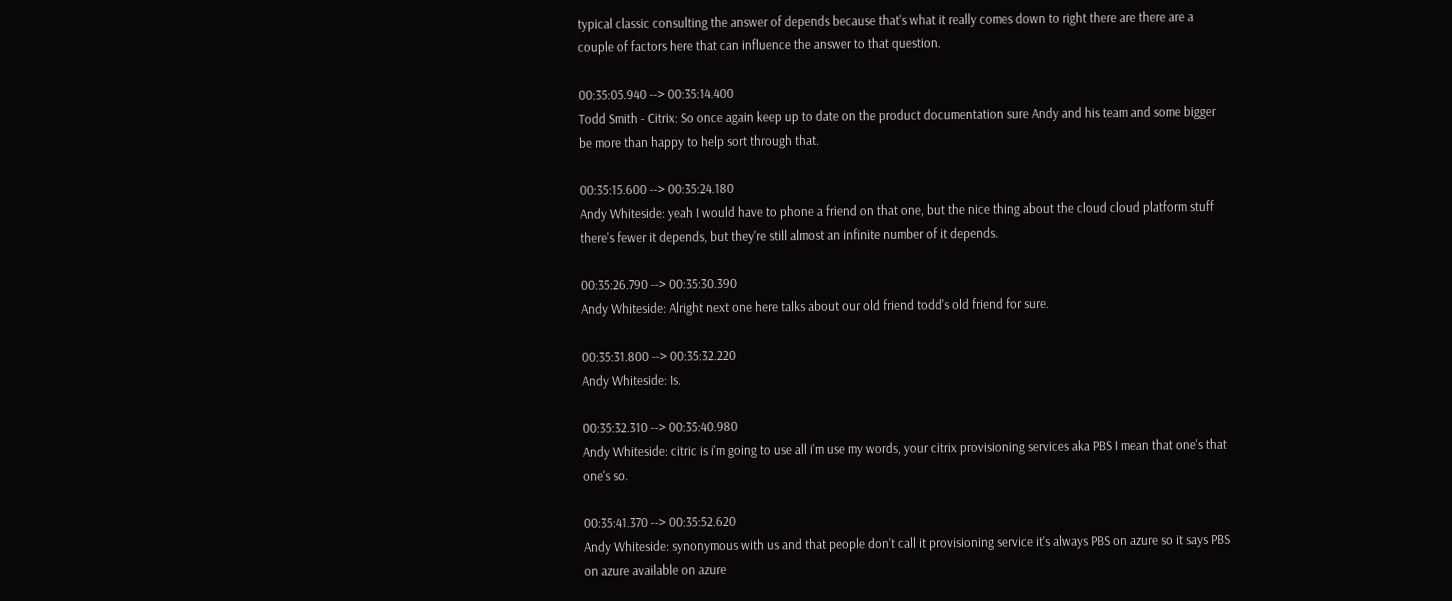typical classic consulting the answer of depends because that's what it really comes down to right there are there are a couple of factors here that can influence the answer to that question.

00:35:05.940 --> 00:35:14.400
Todd Smith - Citrix: So once again keep up to date on the product documentation sure Andy and his team and some bigger be more than happy to help sort through that.

00:35:15.600 --> 00:35:24.180
Andy Whiteside: yeah I would have to phone a friend on that one, but the nice thing about the cloud cloud platform stuff there's fewer it depends, but they're still almost an infinite number of it depends.

00:35:26.790 --> 00:35:30.390
Andy Whiteside: Alright next one here talks about our old friend todd's old friend for sure.

00:35:31.800 --> 00:35:32.220
Andy Whiteside: Is.

00:35:32.310 --> 00:35:40.980
Andy Whiteside: citric is i'm going to use all i'm use my words, your citrix provisioning services aka PBS I mean that one's that one's so.

00:35:41.370 --> 00:35:52.620
Andy Whiteside: synonymous with us and that people don't call it provisioning service it's always PBS on azure so it says PBS on azure available on azure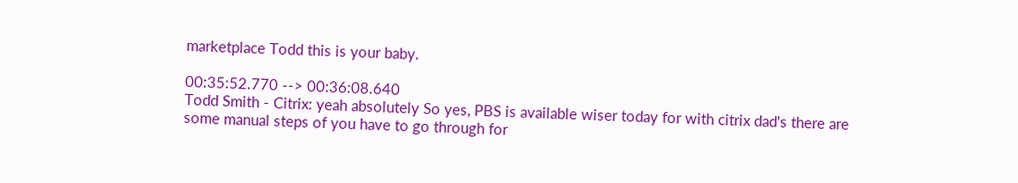marketplace Todd this is your baby.

00:35:52.770 --> 00:36:08.640
Todd Smith - Citrix: yeah absolutely So yes, PBS is available wiser today for with citrix dad's there are some manual steps of you have to go through for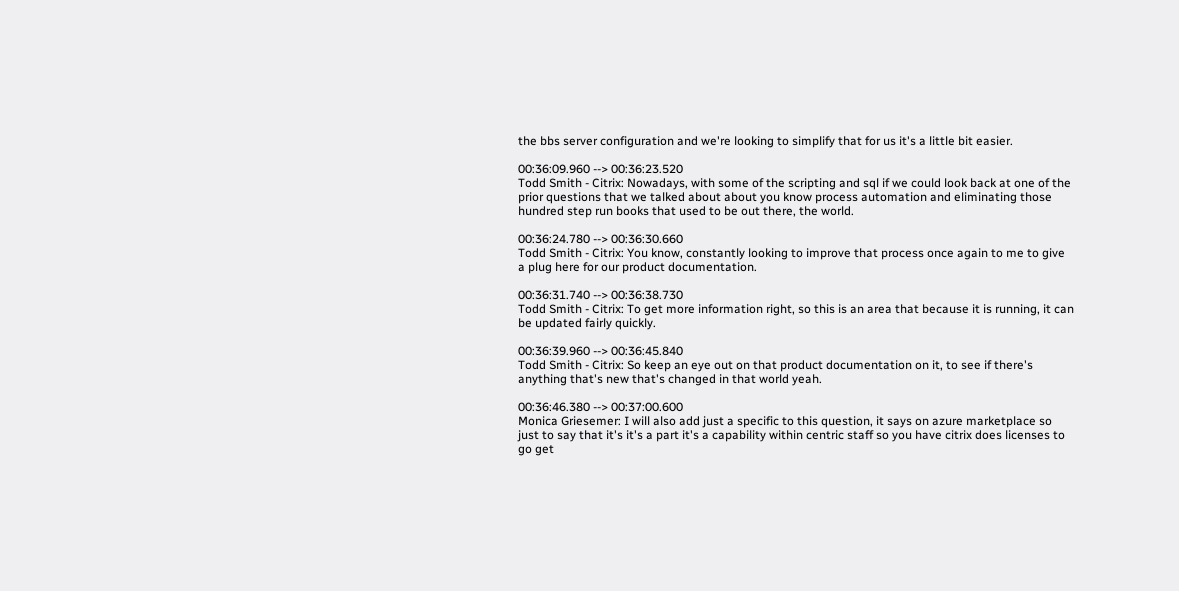the bbs server configuration and we're looking to simplify that for us it's a little bit easier.

00:36:09.960 --> 00:36:23.520
Todd Smith - Citrix: Nowadays, with some of the scripting and sql if we could look back at one of the prior questions that we talked about about you know process automation and eliminating those hundred step run books that used to be out there, the world.

00:36:24.780 --> 00:36:30.660
Todd Smith - Citrix: You know, constantly looking to improve that process once again to me to give a plug here for our product documentation.

00:36:31.740 --> 00:36:38.730
Todd Smith - Citrix: To get more information right, so this is an area that because it is running, it can be updated fairly quickly.

00:36:39.960 --> 00:36:45.840
Todd Smith - Citrix: So keep an eye out on that product documentation on it, to see if there's anything that's new that's changed in that world yeah.

00:36:46.380 --> 00:37:00.600
Monica Griesemer: I will also add just a specific to this question, it says on azure marketplace so just to say that it's it's a part it's a capability within centric staff so you have citrix does licenses to go get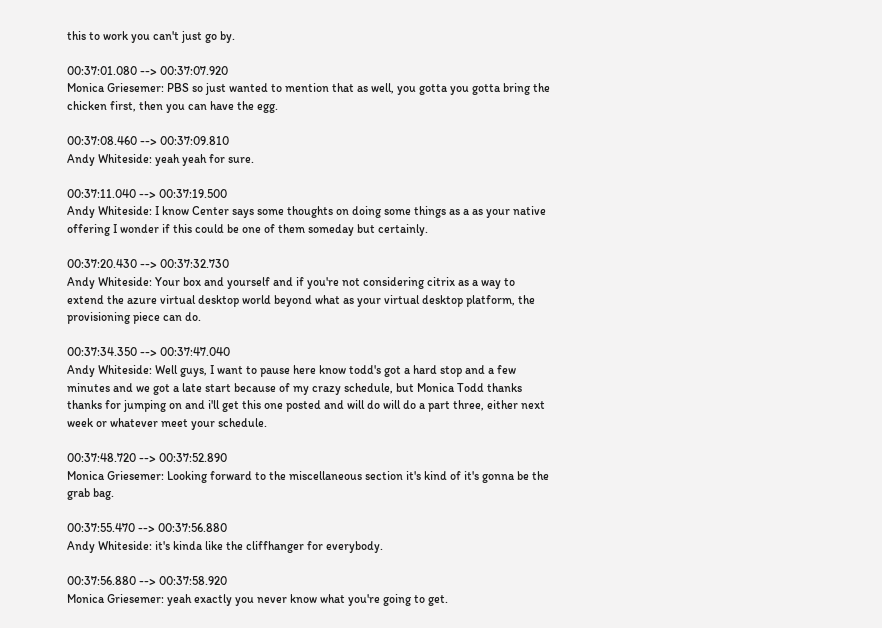this to work you can't just go by.

00:37:01.080 --> 00:37:07.920
Monica Griesemer: PBS so just wanted to mention that as well, you gotta you gotta bring the chicken first, then you can have the egg.

00:37:08.460 --> 00:37:09.810
Andy Whiteside: yeah yeah for sure.

00:37:11.040 --> 00:37:19.500
Andy Whiteside: I know Center says some thoughts on doing some things as a as your native offering I wonder if this could be one of them someday but certainly.

00:37:20.430 --> 00:37:32.730
Andy Whiteside: Your box and yourself and if you're not considering citrix as a way to extend the azure virtual desktop world beyond what as your virtual desktop platform, the provisioning piece can do.

00:37:34.350 --> 00:37:47.040
Andy Whiteside: Well guys, I want to pause here know todd's got a hard stop and a few minutes and we got a late start because of my crazy schedule, but Monica Todd thanks thanks for jumping on and i'll get this one posted and will do will do a part three, either next week or whatever meet your schedule.

00:37:48.720 --> 00:37:52.890
Monica Griesemer: Looking forward to the miscellaneous section it's kind of it's gonna be the grab bag.

00:37:55.470 --> 00:37:56.880
Andy Whiteside: it's kinda like the cliffhanger for everybody.

00:37:56.880 --> 00:37:58.920
Monica Griesemer: yeah exactly you never know what you're going to get.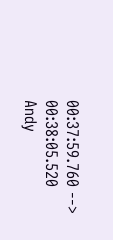00:37:59.760 --> 00:38:05.520
Andy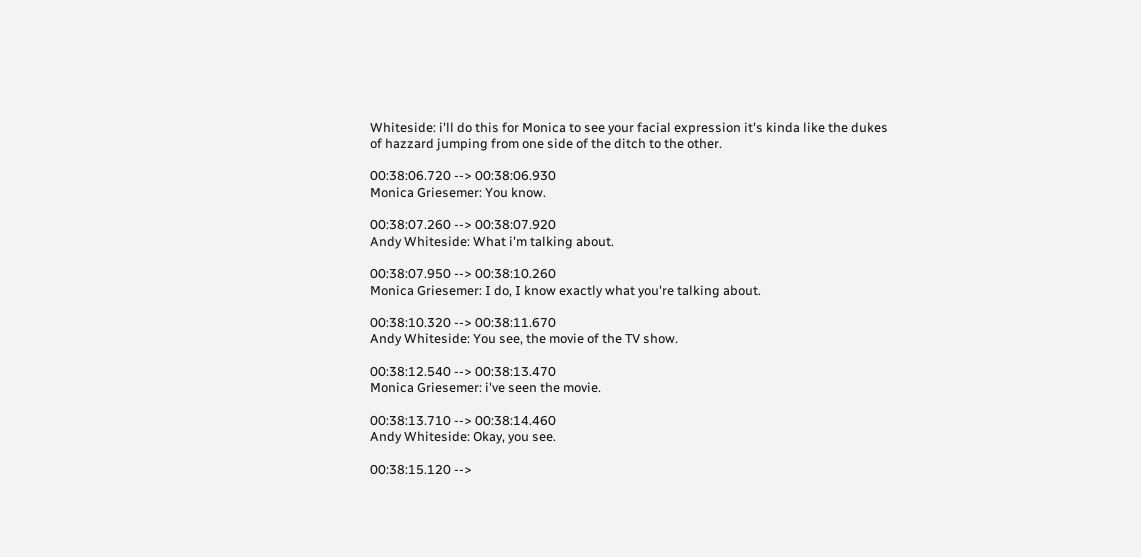Whiteside: i'll do this for Monica to see your facial expression it's kinda like the dukes of hazzard jumping from one side of the ditch to the other.

00:38:06.720 --> 00:38:06.930
Monica Griesemer: You know.

00:38:07.260 --> 00:38:07.920
Andy Whiteside: What i'm talking about.

00:38:07.950 --> 00:38:10.260
Monica Griesemer: I do, I know exactly what you're talking about.

00:38:10.320 --> 00:38:11.670
Andy Whiteside: You see, the movie of the TV show.

00:38:12.540 --> 00:38:13.470
Monica Griesemer: i've seen the movie.

00:38:13.710 --> 00:38:14.460
Andy Whiteside: Okay, you see.

00:38:15.120 -->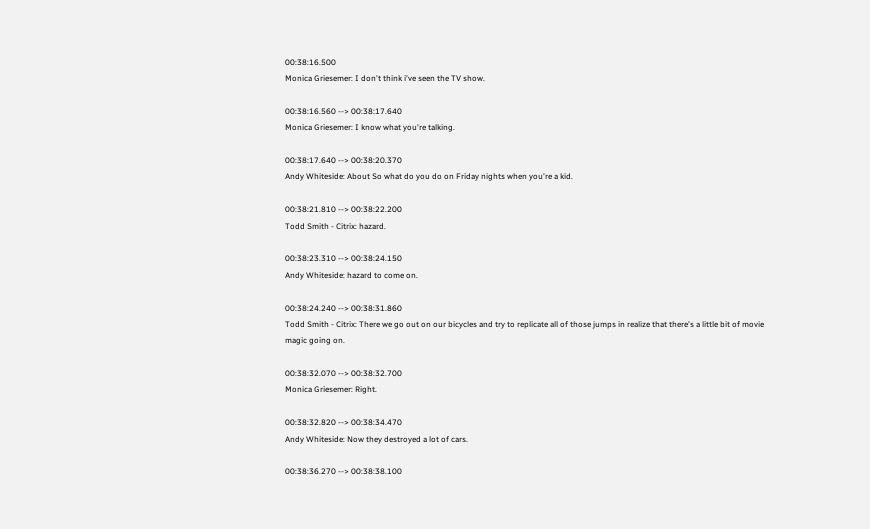00:38:16.500
Monica Griesemer: I don't think i've seen the TV show.

00:38:16.560 --> 00:38:17.640
Monica Griesemer: I know what you're talking.

00:38:17.640 --> 00:38:20.370
Andy Whiteside: About So what do you do on Friday nights when you're a kid.

00:38:21.810 --> 00:38:22.200
Todd Smith - Citrix: hazard.

00:38:23.310 --> 00:38:24.150
Andy Whiteside: hazard to come on.

00:38:24.240 --> 00:38:31.860
Todd Smith - Citrix: There we go out on our bicycles and try to replicate all of those jumps in realize that there's a little bit of movie magic going on.

00:38:32.070 --> 00:38:32.700
Monica Griesemer: Right.

00:38:32.820 --> 00:38:34.470
Andy Whiteside: Now they destroyed a lot of cars.

00:38:36.270 --> 00:38:38.100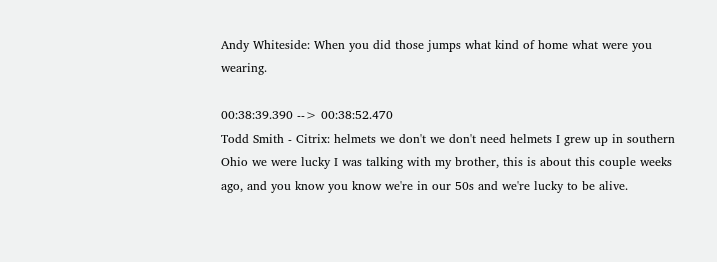Andy Whiteside: When you did those jumps what kind of home what were you wearing.

00:38:39.390 --> 00:38:52.470
Todd Smith - Citrix: helmets we don't we don't need helmets I grew up in southern Ohio we were lucky I was talking with my brother, this is about this couple weeks ago, and you know you know we're in our 50s and we're lucky to be alive.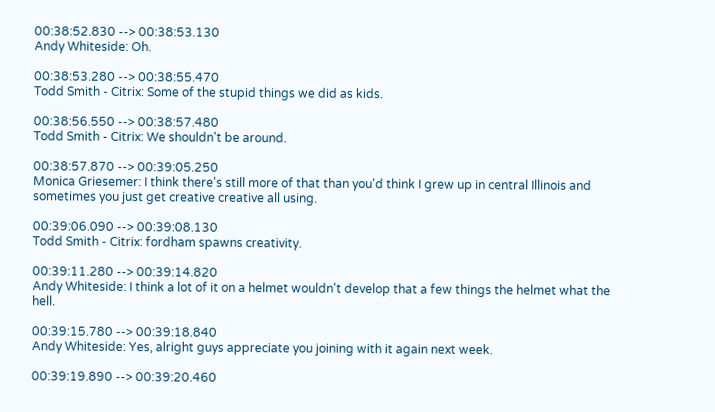00:38:52.830 --> 00:38:53.130
Andy Whiteside: Oh.

00:38:53.280 --> 00:38:55.470
Todd Smith - Citrix: Some of the stupid things we did as kids.

00:38:56.550 --> 00:38:57.480
Todd Smith - Citrix: We shouldn't be around.

00:38:57.870 --> 00:39:05.250
Monica Griesemer: I think there's still more of that than you'd think I grew up in central Illinois and sometimes you just get creative creative all using.

00:39:06.090 --> 00:39:08.130
Todd Smith - Citrix: fordham spawns creativity.

00:39:11.280 --> 00:39:14.820
Andy Whiteside: I think a lot of it on a helmet wouldn't develop that a few things the helmet what the hell.

00:39:15.780 --> 00:39:18.840
Andy Whiteside: Yes, alright guys appreciate you joining with it again next week.

00:39:19.890 --> 00:39:20.460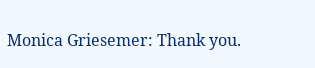Monica Griesemer: Thank you.